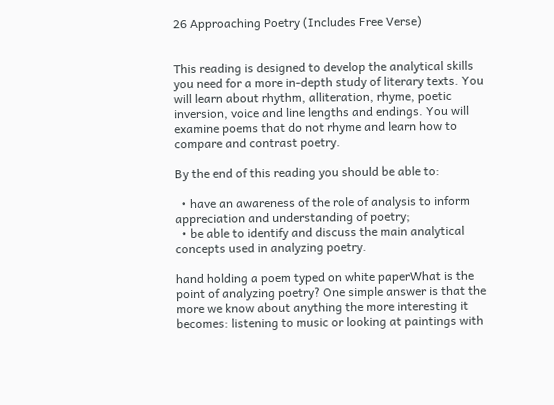26 Approaching Poetry (Includes Free Verse)


This reading is designed to develop the analytical skills you need for a more in-depth study of literary texts. You will learn about rhythm, alliteration, rhyme, poetic inversion, voice and line lengths and endings. You will examine poems that do not rhyme and learn how to compare and contrast poetry.

By the end of this reading you should be able to:

  • have an awareness of the role of analysis to inform appreciation and understanding of poetry;
  • be able to identify and discuss the main analytical concepts used in analyzing poetry.

hand holding a poem typed on white paperWhat is the point of analyzing poetry? One simple answer is that the more we know about anything the more interesting it becomes: listening to music or looking at paintings with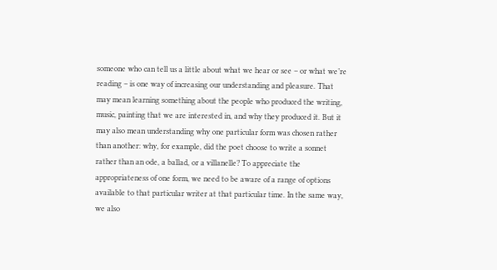someone who can tell us a little about what we hear or see – or what we’re reading – is one way of increasing our understanding and pleasure. That may mean learning something about the people who produced the writing, music, painting that we are interested in, and why they produced it. But it may also mean understanding why one particular form was chosen rather than another: why, for example, did the poet choose to write a sonnet rather than an ode, a ballad, or a villanelle? To appreciate the appropriateness of one form, we need to be aware of a range of options available to that particular writer at that particular time. In the same way, we also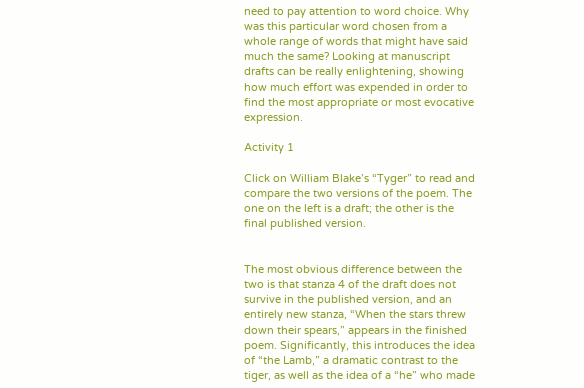need to pay attention to word choice. Why was this particular word chosen from a whole range of words that might have said much the same? Looking at manuscript drafts can be really enlightening, showing how much effort was expended in order to find the most appropriate or most evocative expression.

Activity 1

Click on William Blake’s “Tyger” to read and compare the two versions of the poem. The one on the left is a draft; the other is the final published version.


The most obvious difference between the two is that stanza 4 of the draft does not survive in the published version, and an entirely new stanza, “When the stars threw down their spears,” appears in the finished poem. Significantly, this introduces the idea of “the Lamb,” a dramatic contrast to the tiger, as well as the idea of a “he” who made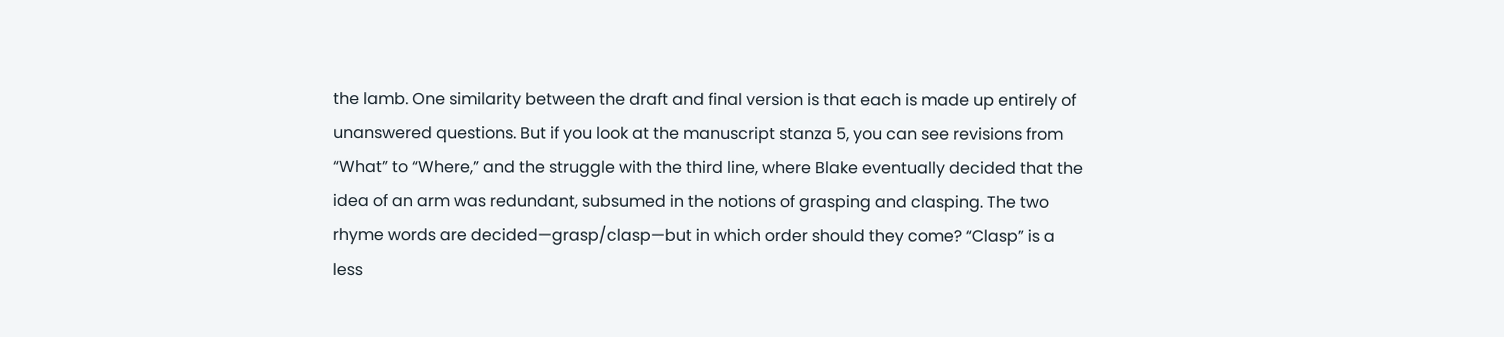the lamb. One similarity between the draft and final version is that each is made up entirely of unanswered questions. But if you look at the manuscript stanza 5, you can see revisions from “What” to “Where,” and the struggle with the third line, where Blake eventually decided that the idea of an arm was redundant, subsumed in the notions of grasping and clasping. The two rhyme words are decided—grasp/clasp—but in which order should they come? “Clasp” is a less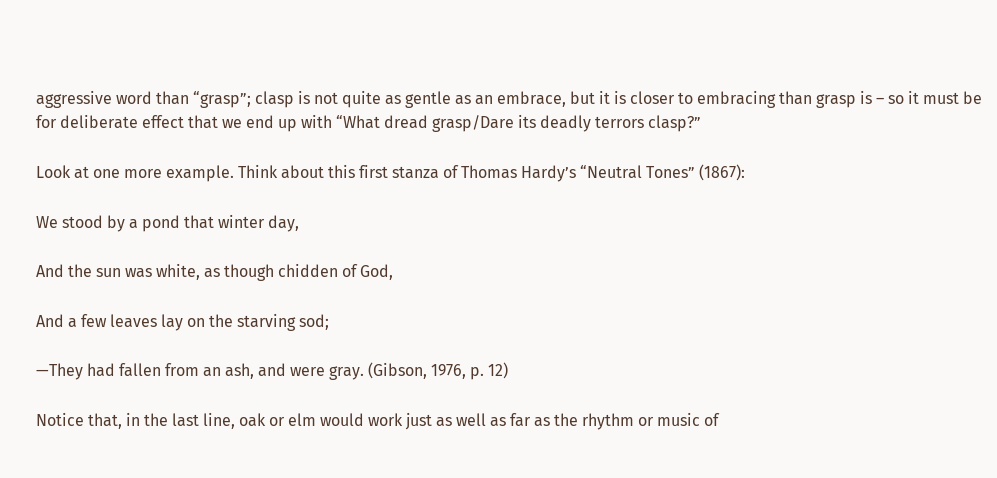aggressive word than “grasp”; clasp is not quite as gentle as an embrace, but it is closer to embracing than grasp is – so it must be for deliberate effect that we end up with “What dread grasp/Dare its deadly terrors clasp?”

Look at one more example. Think about this first stanza of Thomas Hardy’s “Neutral Tones” (1867):

We stood by a pond that winter day,

And the sun was white, as though chidden of God,

And a few leaves lay on the starving sod;

—They had fallen from an ash, and were gray. (Gibson, 1976, p. 12)

Notice that, in the last line, oak or elm would work just as well as far as the rhythm or music of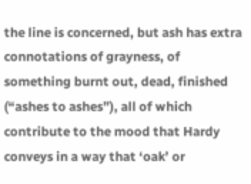the line is concerned, but ash has extra connotations of grayness, of something burnt out, dead, finished (“ashes to ashes”), all of which contribute to the mood that Hardy conveys in a way that ‘oak’ or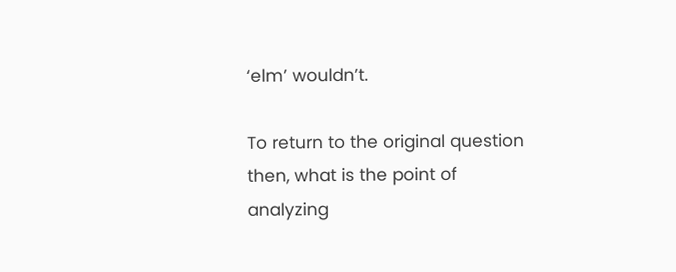‘elm’ wouldn’t.

To return to the original question then, what is the point of analyzing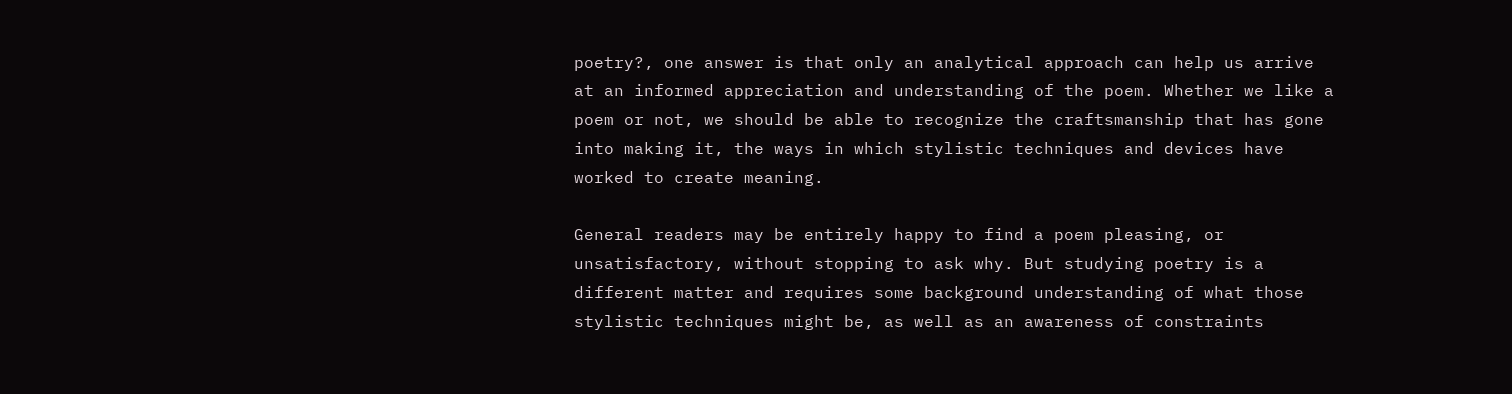poetry?, one answer is that only an analytical approach can help us arrive at an informed appreciation and understanding of the poem. Whether we like a poem or not, we should be able to recognize the craftsmanship that has gone into making it, the ways in which stylistic techniques and devices have worked to create meaning.

General readers may be entirely happy to find a poem pleasing, or unsatisfactory, without stopping to ask why. But studying poetry is a different matter and requires some background understanding of what those stylistic techniques might be, as well as an awareness of constraints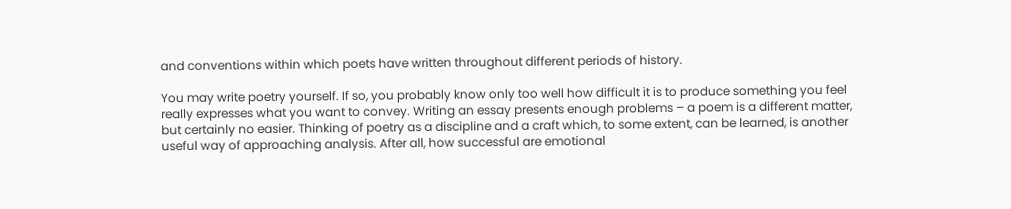and conventions within which poets have written throughout different periods of history.

You may write poetry yourself. If so, you probably know only too well how difficult it is to produce something you feel really expresses what you want to convey. Writing an essay presents enough problems – a poem is a different matter, but certainly no easier. Thinking of poetry as a discipline and a craft which, to some extent, can be learned, is another useful way of approaching analysis. After all, how successful are emotional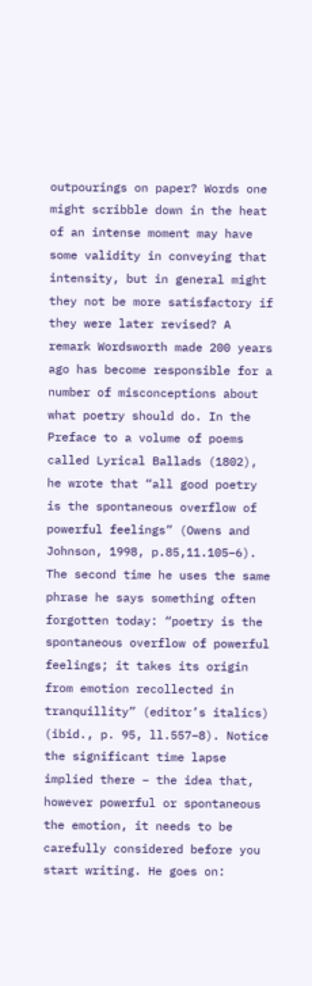outpourings on paper? Words one might scribble down in the heat of an intense moment may have some validity in conveying that intensity, but in general might they not be more satisfactory if they were later revised? A remark Wordsworth made 200 years ago has become responsible for a number of misconceptions about what poetry should do. In the Preface to a volume of poems called Lyrical Ballads (1802), he wrote that “all good poetry is the spontaneous overflow of powerful feelings” (Owens and Johnson, 1998, p.85,11.105–6). The second time he uses the same phrase he says something often forgotten today: “poetry is the spontaneous overflow of powerful feelings; it takes its origin from emotion recollected in tranquillity” (editor’s italics) (ibid., p. 95, ll.557–8). Notice the significant time lapse implied there – the idea that, however powerful or spontaneous the emotion, it needs to be carefully considered before you start writing. He goes on: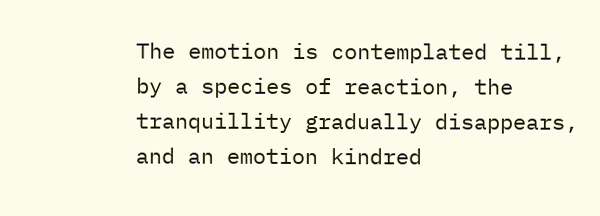The emotion is contemplated till, by a species of reaction, the tranquillity gradually disappears, and an emotion kindred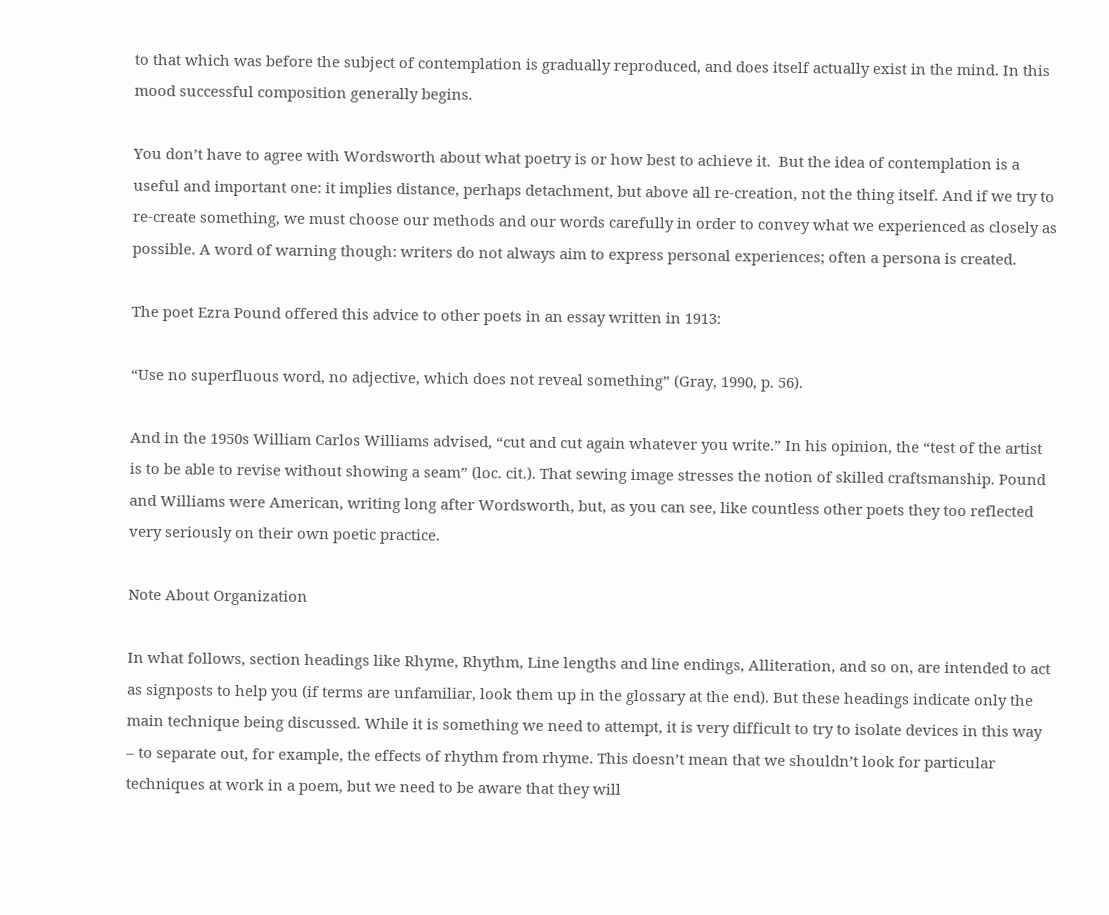to that which was before the subject of contemplation is gradually reproduced, and does itself actually exist in the mind. In this mood successful composition generally begins.

You don’t have to agree with Wordsworth about what poetry is or how best to achieve it.  But the idea of contemplation is a useful and important one: it implies distance, perhaps detachment, but above all re-creation, not the thing itself. And if we try to re-create something, we must choose our methods and our words carefully in order to convey what we experienced as closely as possible. A word of warning though: writers do not always aim to express personal experiences; often a persona is created.

The poet Ezra Pound offered this advice to other poets in an essay written in 1913:

“Use no superfluous word, no adjective, which does not reveal something” (Gray, 1990, p. 56).

And in the 1950s William Carlos Williams advised, “cut and cut again whatever you write.” In his opinion, the “test of the artist is to be able to revise without showing a seam” (loc. cit.). That sewing image stresses the notion of skilled craftsmanship. Pound and Williams were American, writing long after Wordsworth, but, as you can see, like countless other poets they too reflected very seriously on their own poetic practice.

Note About Organization

In what follows, section headings like Rhyme, Rhythm, Line lengths and line endings, Alliteration, and so on, are intended to act as signposts to help you (if terms are unfamiliar, look them up in the glossary at the end). But these headings indicate only the main technique being discussed. While it is something we need to attempt, it is very difficult to try to isolate devices in this way – to separate out, for example, the effects of rhythm from rhyme. This doesn’t mean that we shouldn’t look for particular techniques at work in a poem, but we need to be aware that they will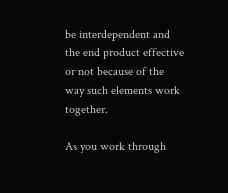be interdependent and the end product effective or not because of the way such elements work together.

As you work through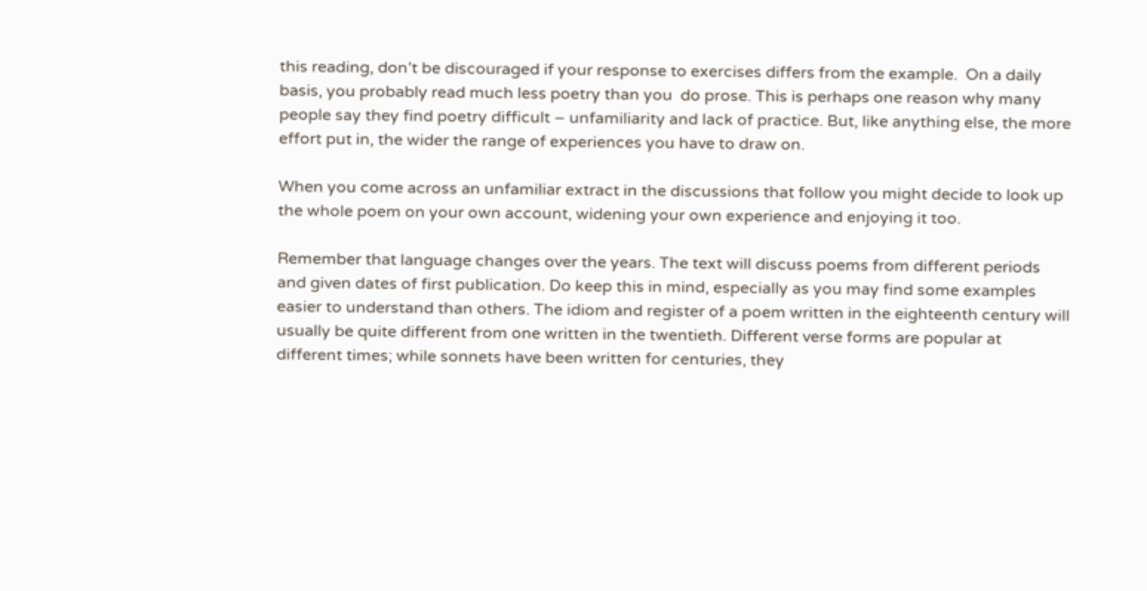this reading, don’t be discouraged if your response to exercises differs from the example.  On a daily basis, you probably read much less poetry than you  do prose. This is perhaps one reason why many people say they find poetry difficult – unfamiliarity and lack of practice. But, like anything else, the more effort put in, the wider the range of experiences you have to draw on.

When you come across an unfamiliar extract in the discussions that follow you might decide to look up the whole poem on your own account, widening your own experience and enjoying it too.

Remember that language changes over the years. The text will discuss poems from different periods and given dates of first publication. Do keep this in mind, especially as you may find some examples easier to understand than others. The idiom and register of a poem written in the eighteenth century will usually be quite different from one written in the twentieth. Different verse forms are popular at different times; while sonnets have been written for centuries, they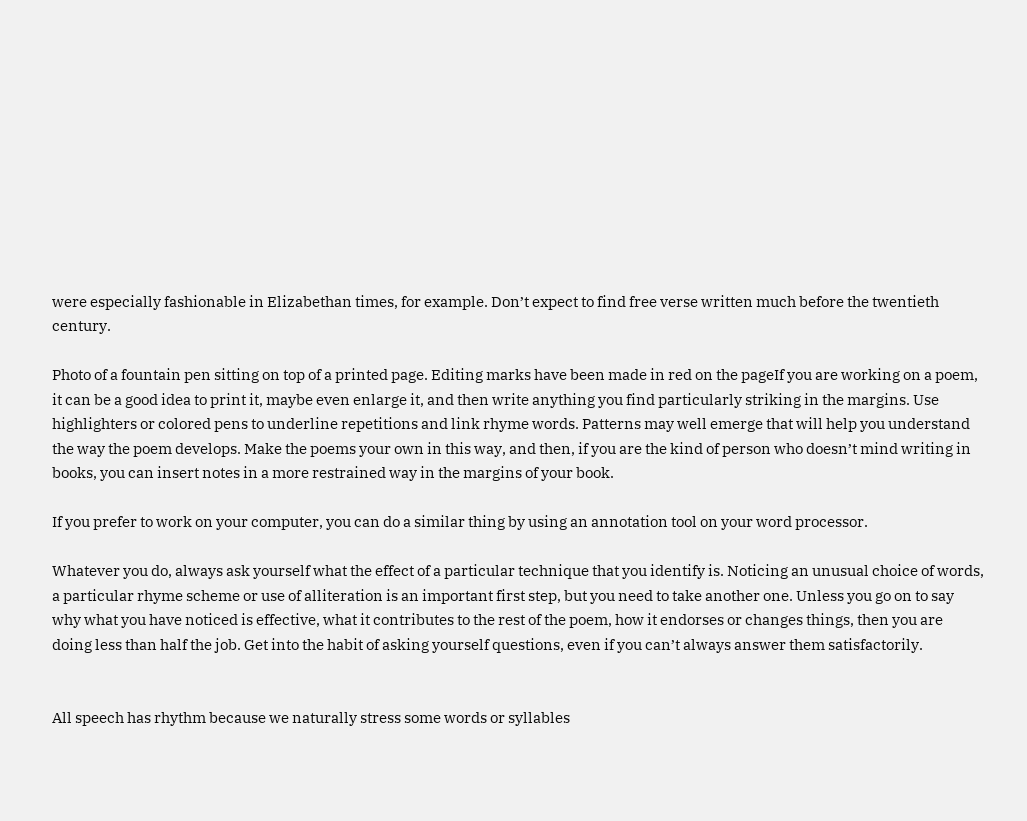were especially fashionable in Elizabethan times, for example. Don’t expect to find free verse written much before the twentieth century.

Photo of a fountain pen sitting on top of a printed page. Editing marks have been made in red on the pageIf you are working on a poem, it can be a good idea to print it, maybe even enlarge it, and then write anything you find particularly striking in the margins. Use highlighters or colored pens to underline repetitions and link rhyme words. Patterns may well emerge that will help you understand the way the poem develops. Make the poems your own in this way, and then, if you are the kind of person who doesn’t mind writing in books, you can insert notes in a more restrained way in the margins of your book.

If you prefer to work on your computer, you can do a similar thing by using an annotation tool on your word processor.

Whatever you do, always ask yourself what the effect of a particular technique that you identify is. Noticing an unusual choice of words, a particular rhyme scheme or use of alliteration is an important first step, but you need to take another one. Unless you go on to say why what you have noticed is effective, what it contributes to the rest of the poem, how it endorses or changes things, then you are doing less than half the job. Get into the habit of asking yourself questions, even if you can’t always answer them satisfactorily.


All speech has rhythm because we naturally stress some words or syllables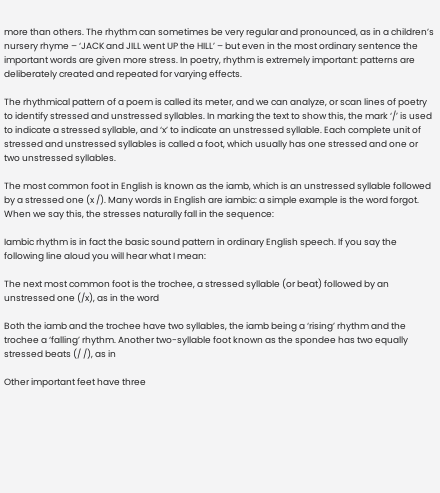more than others. The rhythm can sometimes be very regular and pronounced, as in a children’s nursery rhyme – ‘JACK and JILL went UP the HILL’ – but even in the most ordinary sentence the important words are given more stress. In poetry, rhythm is extremely important: patterns are deliberately created and repeated for varying effects.

The rhythmical pattern of a poem is called its meter, and we can analyze, or scan lines of poetry to identify stressed and unstressed syllables. In marking the text to show this, the mark ‘/’ is used to indicate a stressed syllable, and ‘x’ to indicate an unstressed syllable. Each complete unit of stressed and unstressed syllables is called a foot, which usually has one stressed and one or two unstressed syllables.

The most common foot in English is known as the iamb, which is an unstressed syllable followed by a stressed one (x /). Many words in English are iambic: a simple example is the word forgot. When we say this, the stresses naturally fall in the sequence:

Iambic rhythm is in fact the basic sound pattern in ordinary English speech. If you say the following line aloud you will hear what I mean:

The next most common foot is the trochee, a stressed syllable (or beat) followed by an unstressed one (/x), as in the word

Both the iamb and the trochee have two syllables, the iamb being a ‘rising’ rhythm and the trochee a ‘falling’ rhythm. Another two-syllable foot known as the spondee has two equally stressed beats (/ /), as in

Other important feet have three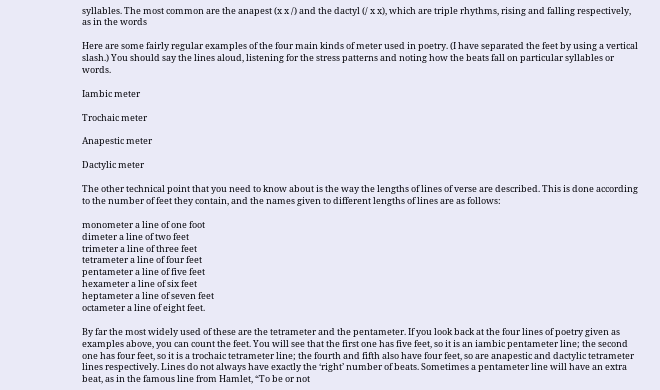syllables. The most common are the anapest (x x /) and the dactyl (/ x x), which are triple rhythms, rising and falling respectively, as in the words

Here are some fairly regular examples of the four main kinds of meter used in poetry. (I have separated the feet by using a vertical slash.) You should say the lines aloud, listening for the stress patterns and noting how the beats fall on particular syllables or words.

Iambic meter

Trochaic meter

Anapestic meter

Dactylic meter

The other technical point that you need to know about is the way the lengths of lines of verse are described. This is done according to the number of feet they contain, and the names given to different lengths of lines are as follows:

monometer a line of one foot
dimeter a line of two feet
trimeter a line of three feet
tetrameter a line of four feet
pentameter a line of five feet
hexameter a line of six feet
heptameter a line of seven feet
octameter a line of eight feet.

By far the most widely used of these are the tetrameter and the pentameter. If you look back at the four lines of poetry given as examples above, you can count the feet. You will see that the first one has five feet, so it is an iambic pentameter line; the second one has four feet, so it is a trochaic tetrameter line; the fourth and fifth also have four feet, so are anapestic and dactylic tetrameter lines respectively. Lines do not always have exactly the ‘right’ number of beats. Sometimes a pentameter line will have an extra beat, as in the famous line from Hamlet, “To be or not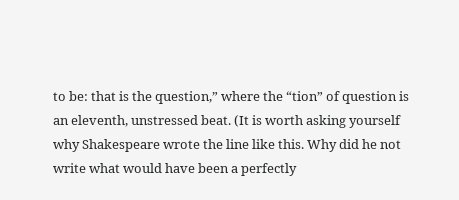to be: that is the question,” where the “tion” of question is an eleventh, unstressed beat. (It is worth asking yourself why Shakespeare wrote the line like this. Why did he not write what would have been a perfectly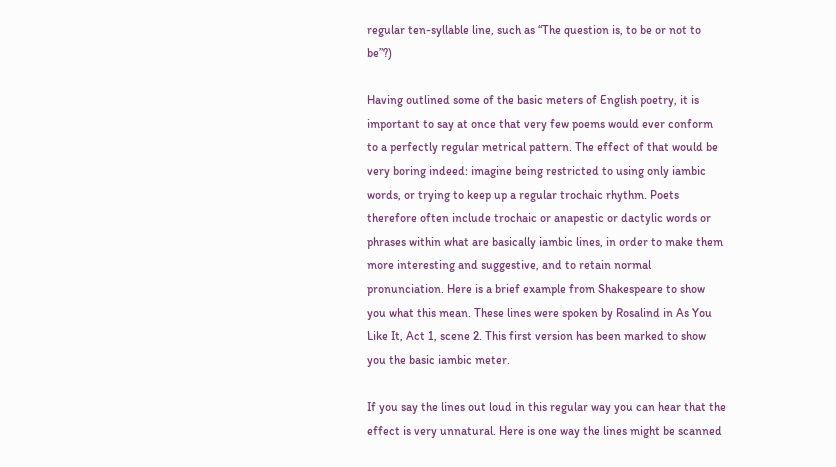regular ten-syllable line, such as “The question is, to be or not to be”?)

Having outlined some of the basic meters of English poetry, it is important to say at once that very few poems would ever conform to a perfectly regular metrical pattern. The effect of that would be very boring indeed: imagine being restricted to using only iambic words, or trying to keep up a regular trochaic rhythm. Poets therefore often include trochaic or anapestic or dactylic words or phrases within what are basically iambic lines, in order to make them more interesting and suggestive, and to retain normal pronunciation. Here is a brief example from Shakespeare to show you what this mean. These lines were spoken by Rosalind in As You Like It, Act 1, scene 2. This first version has been marked to show you the basic iambic meter.

If you say the lines out loud in this regular way you can hear that the effect is very unnatural. Here is one way the lines might be scanned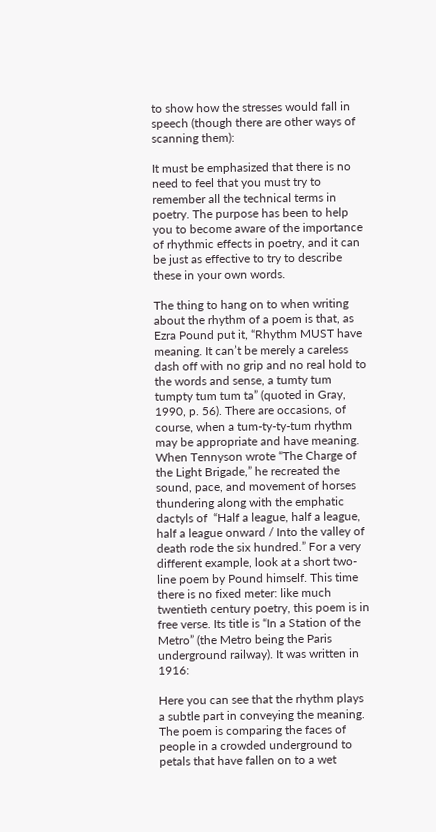to show how the stresses would fall in speech (though there are other ways of scanning them):

It must be emphasized that there is no need to feel that you must try to remember all the technical terms in poetry. The purpose has been to help you to become aware of the importance of rhythmic effects in poetry, and it can be just as effective to try to describe these in your own words.

The thing to hang on to when writing about the rhythm of a poem is that, as Ezra Pound put it, “Rhythm MUST have meaning. It can’t be merely a careless dash off with no grip and no real hold to the words and sense, a tumty tum tumpty tum tum ta” (quoted in Gray, 1990, p. 56). There are occasions, of course, when a tum-ty-ty-tum rhythm may be appropriate and have meaning. When Tennyson wrote “The Charge of the Light Brigade,” he recreated the sound, pace, and movement of horses thundering along with the emphatic dactyls of  “Half a league, half a league, half a league onward / Into the valley of death rode the six hundred.” For a very different example, look at a short two-line poem by Pound himself. This time there is no fixed meter: like much twentieth century poetry, this poem is in free verse. Its title is “In a Station of the Metro” (the Metro being the Paris underground railway). It was written in 1916:

Here you can see that the rhythm plays a subtle part in conveying the meaning. The poem is comparing the faces of people in a crowded underground to petals that have fallen on to a wet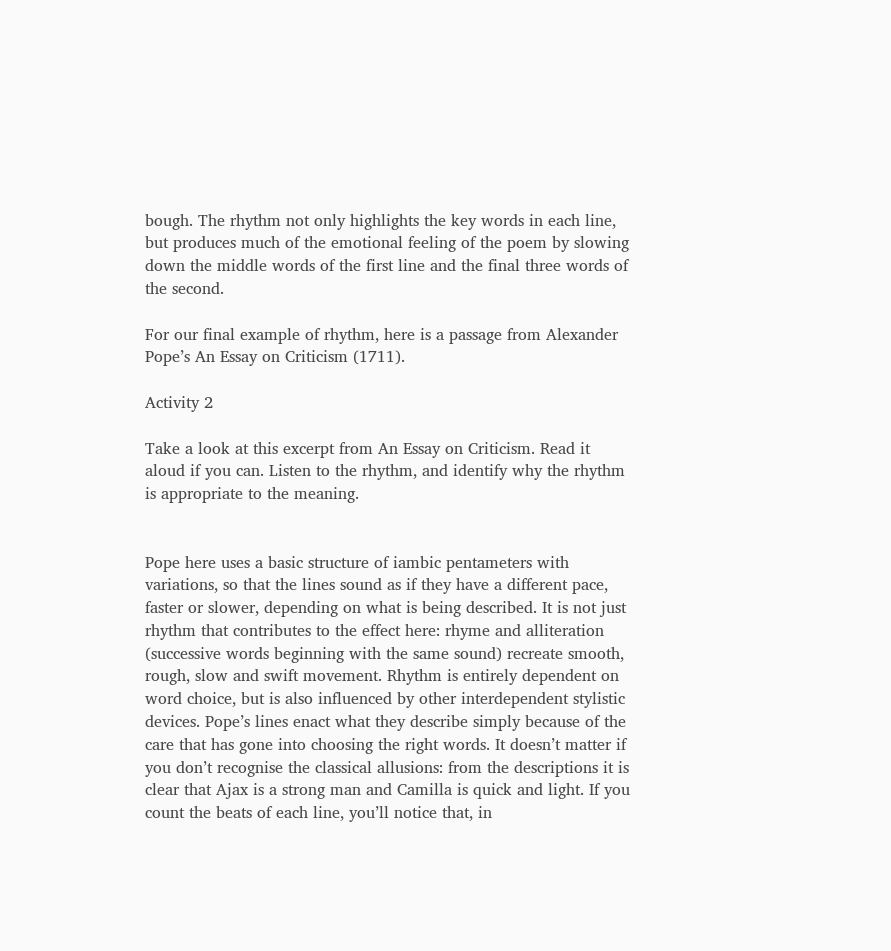bough. The rhythm not only highlights the key words in each line, but produces much of the emotional feeling of the poem by slowing down the middle words of the first line and the final three words of the second.

For our final example of rhythm, here is a passage from Alexander Pope’s An Essay on Criticism (1711).

Activity 2

Take a look at this excerpt from An Essay on Criticism. Read it aloud if you can. Listen to the rhythm, and identify why the rhythm is appropriate to the meaning.


Pope here uses a basic structure of iambic pentameters with variations, so that the lines sound as if they have a different pace, faster or slower, depending on what is being described. It is not just rhythm that contributes to the effect here: rhyme and alliteration (successive words beginning with the same sound) recreate smooth, rough, slow and swift movement. Rhythm is entirely dependent on word choice, but is also influenced by other interdependent stylistic devices. Pope’s lines enact what they describe simply because of the care that has gone into choosing the right words. It doesn’t matter if you don’t recognise the classical allusions: from the descriptions it is clear that Ajax is a strong man and Camilla is quick and light. If you count the beats of each line, you’ll notice that, in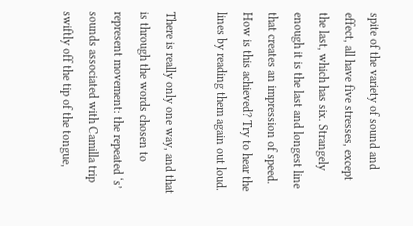spite of the variety of sound and effect, all have five stresses, except the last, which has six. Strangely enough it is the last and longest line that creates an impression of speed. How is this achieved? Try to hear the lines by reading them again out loud.

There is really only one way, and that is through the words chosen to represent movement: the repeated ‘s’ sounds associated with Camilla trip swiftly off the tip of the tongue,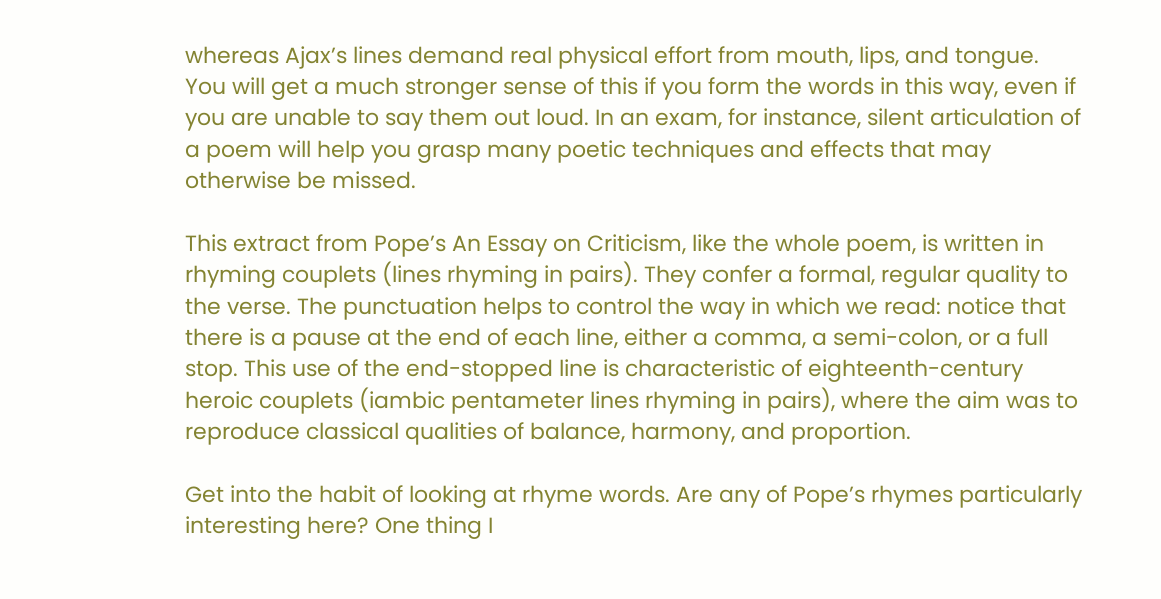whereas Ajax’s lines demand real physical effort from mouth, lips, and tongue. You will get a much stronger sense of this if you form the words in this way, even if you are unable to say them out loud. In an exam, for instance, silent articulation of a poem will help you grasp many poetic techniques and effects that may otherwise be missed.

This extract from Pope’s An Essay on Criticism, like the whole poem, is written in rhyming couplets (lines rhyming in pairs). They confer a formal, regular quality to the verse. The punctuation helps to control the way in which we read: notice that there is a pause at the end of each line, either a comma, a semi-colon, or a full stop. This use of the end-stopped line is characteristic of eighteenth-century heroic couplets (iambic pentameter lines rhyming in pairs), where the aim was to reproduce classical qualities of balance, harmony, and proportion.

Get into the habit of looking at rhyme words. Are any of Pope’s rhymes particularly interesting here? One thing I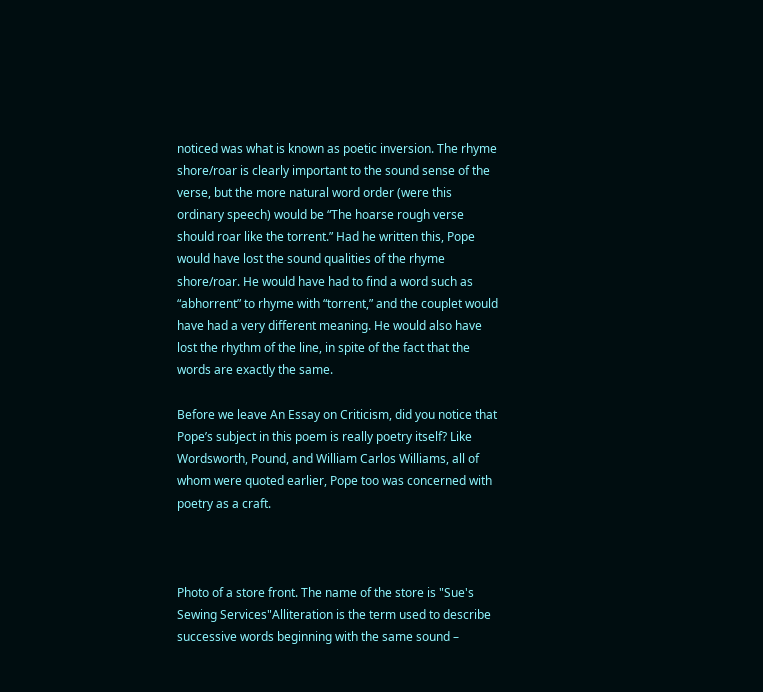noticed was what is known as poetic inversion. The rhyme shore/roar is clearly important to the sound sense of the verse, but the more natural word order (were this ordinary speech) would be “The hoarse rough verse should roar like the torrent.” Had he written this, Pope would have lost the sound qualities of the rhyme shore/roar. He would have had to find a word such as “abhorrent” to rhyme with “torrent,” and the couplet would have had a very different meaning. He would also have lost the rhythm of the line, in spite of the fact that the words are exactly the same.

Before we leave An Essay on Criticism, did you notice that Pope’s subject in this poem is really poetry itself? Like Wordsworth, Pound, and William Carlos Williams, all of whom were quoted earlier, Pope too was concerned with poetry as a craft.



Photo of a store front. The name of the store is "Sue's Sewing Services"Alliteration is the term used to describe successive words beginning with the same sound –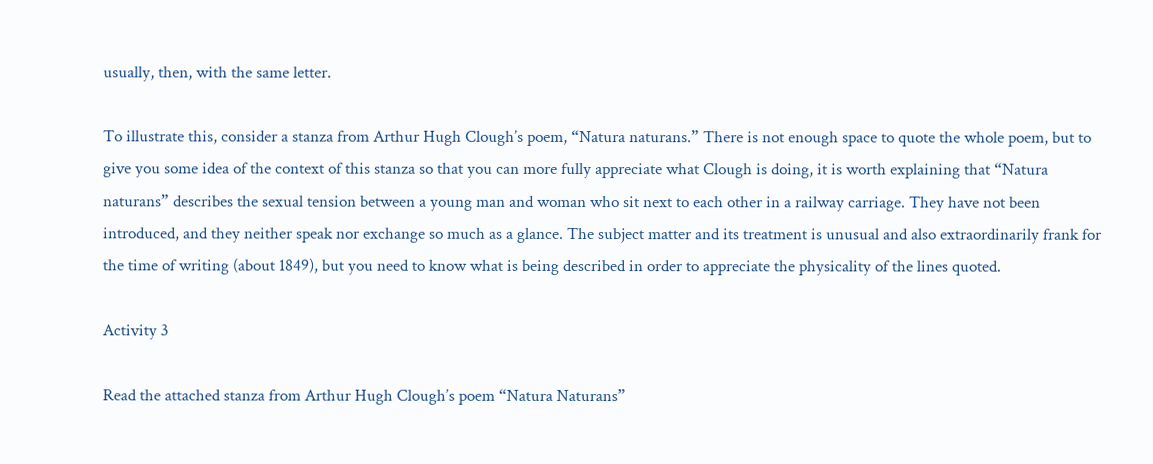usually, then, with the same letter.

To illustrate this, consider a stanza from Arthur Hugh Clough’s poem, “Natura naturans.” There is not enough space to quote the whole poem, but to give you some idea of the context of this stanza so that you can more fully appreciate what Clough is doing, it is worth explaining that “Natura naturans” describes the sexual tension between a young man and woman who sit next to each other in a railway carriage. They have not been introduced, and they neither speak nor exchange so much as a glance. The subject matter and its treatment is unusual and also extraordinarily frank for the time of writing (about 1849), but you need to know what is being described in order to appreciate the physicality of the lines quoted.

Activity 3

Read the attached stanza from Arthur Hugh Clough’s poem “Natura Naturans”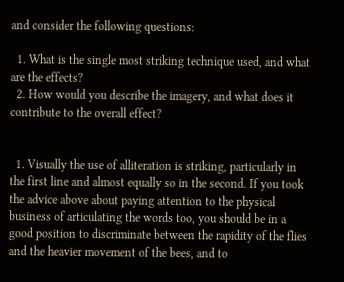and consider the following questions:

  1. What is the single most striking technique used, and what are the effects?
  2. How would you describe the imagery, and what does it contribute to the overall effect?


  1. Visually the use of alliteration is striking, particularly in the first line and almost equally so in the second. If you took the advice above about paying attention to the physical business of articulating the words too, you should be in a good position to discriminate between the rapidity of the flies and the heavier movement of the bees, and to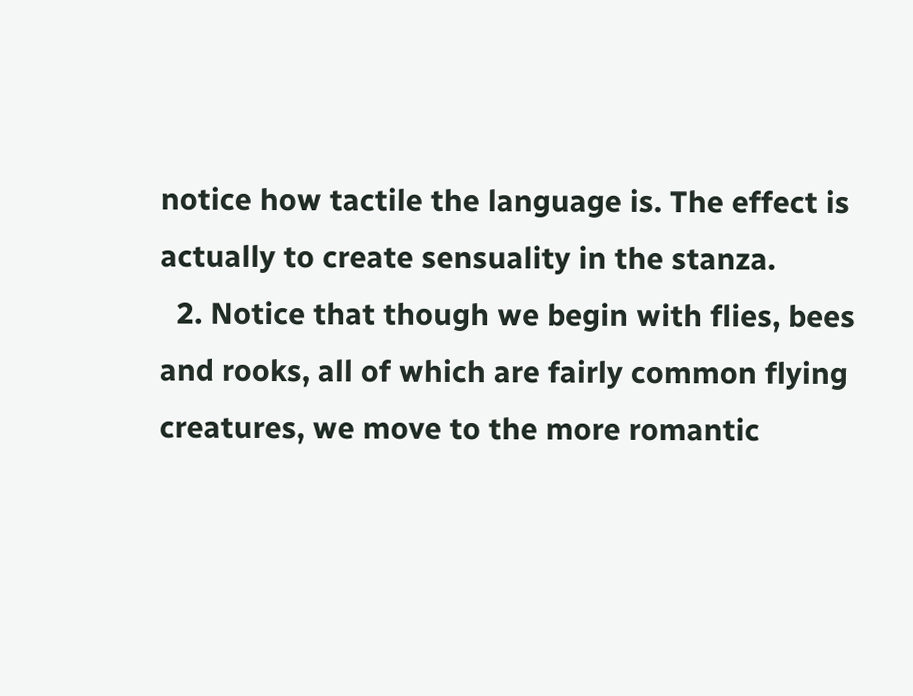notice how tactile the language is. The effect is actually to create sensuality in the stanza.
  2. Notice that though we begin with flies, bees and rooks, all of which are fairly common flying creatures, we move to the more romantic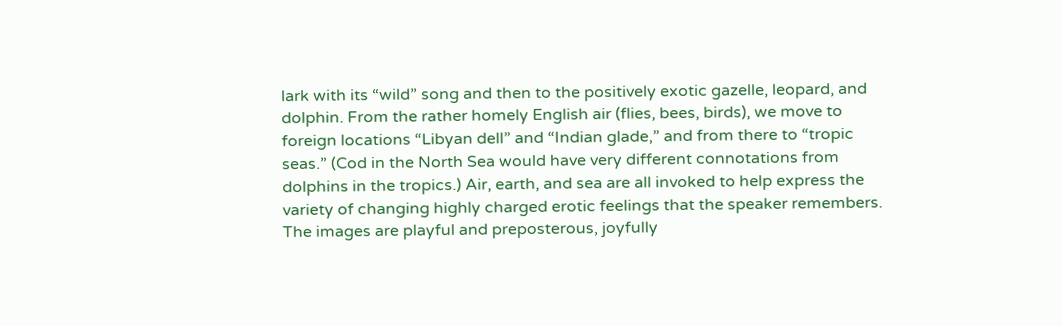lark with its “wild” song and then to the positively exotic gazelle, leopard, and dolphin. From the rather homely English air (flies, bees, birds), we move to foreign locations “Libyan dell” and “Indian glade,” and from there to “tropic seas.” (Cod in the North Sea would have very different connotations from dolphins in the tropics.) Air, earth, and sea are all invoked to help express the variety of changing highly charged erotic feelings that the speaker remembers. The images are playful and preposterous, joyfully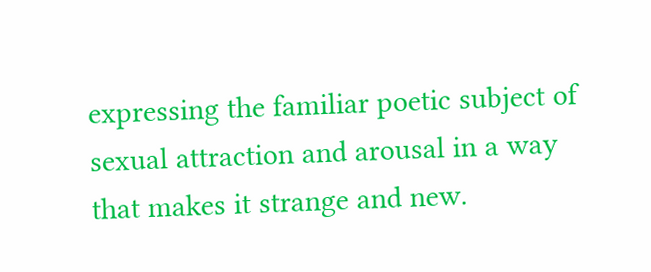expressing the familiar poetic subject of sexual attraction and arousal in a way that makes it strange and new.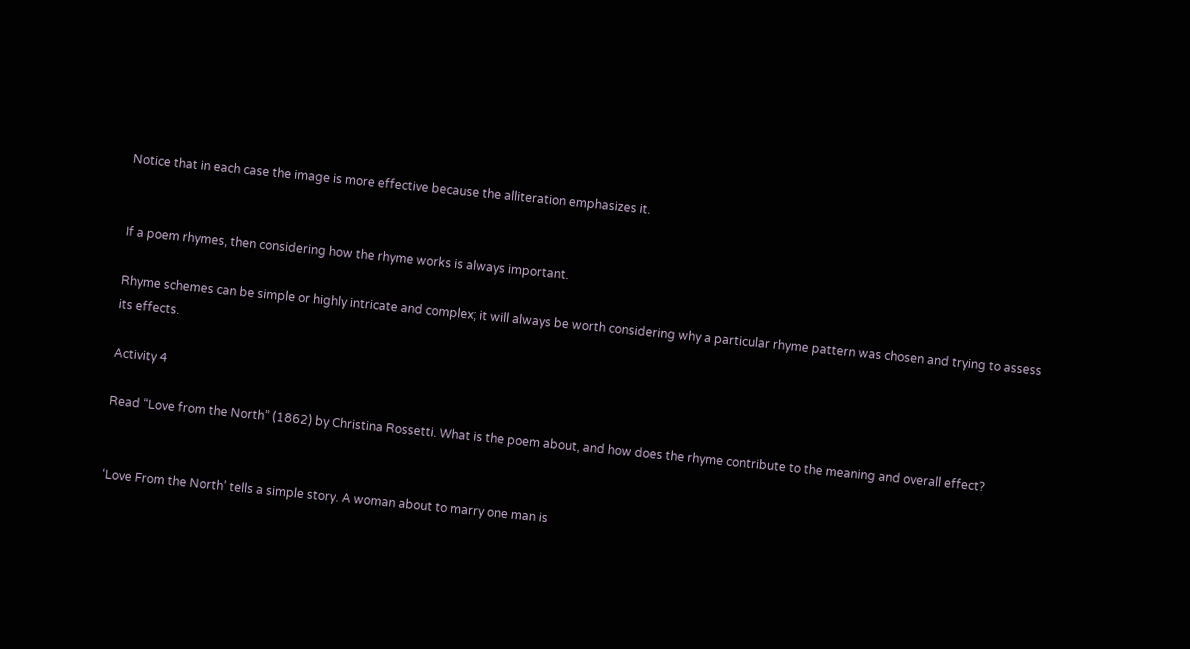Notice that in each case the image is more effective because the alliteration emphasizes it.


If a poem rhymes, then considering how the rhyme works is always important.

Rhyme schemes can be simple or highly intricate and complex; it will always be worth considering why a particular rhyme pattern was chosen and trying to assess its effects.

Activity 4

Read “Love from the North” (1862) by Christina Rossetti. What is the poem about, and how does the rhyme contribute to the meaning and overall effect?


‘Love From the North’ tells a simple story. A woman about to marry one man is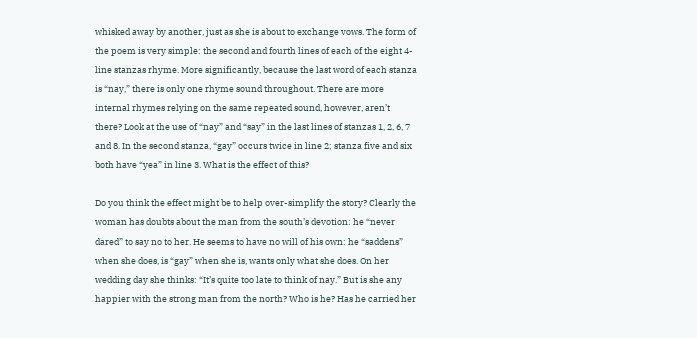whisked away by another, just as she is about to exchange vows. The form of the poem is very simple: the second and fourth lines of each of the eight 4-line stanzas rhyme. More significantly, because the last word of each stanza is “nay,” there is only one rhyme sound throughout. There are more internal rhymes relying on the same repeated sound, however, aren’t there? Look at the use of “nay” and “say” in the last lines of stanzas 1, 2, 6, 7 and 8. In the second stanza, “gay” occurs twice in line 2; stanza five and six both have “yea” in line 3. What is the effect of this?

Do you think the effect might be to help over-simplify the story? Clearly the woman has doubts about the man from the south’s devotion: he “never dared” to say no to her. He seems to have no will of his own: he “saddens” when she does, is “gay” when she is, wants only what she does. On her wedding day she thinks: “It’s quite too late to think of nay.” But is she any happier with the strong man from the north? Who is he? Has he carried her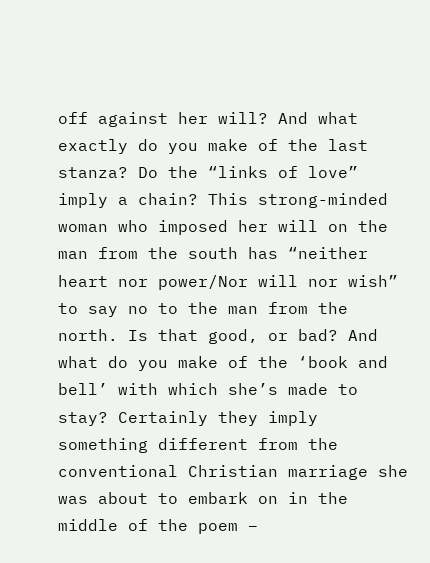off against her will? And what exactly do you make of the last stanza? Do the “links of love” imply a chain? This strong-minded woman who imposed her will on the man from the south has “neither heart nor power/Nor will nor wish” to say no to the man from the north. Is that good, or bad? And what do you make of the ‘book and bell’ with which she’s made to stay? Certainly they imply something different from the conventional Christian marriage she was about to embark on in the middle of the poem –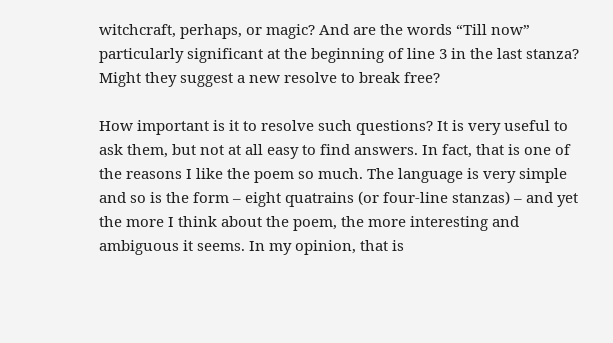witchcraft, perhaps, or magic? And are the words “Till now” particularly significant at the beginning of line 3 in the last stanza? Might they suggest a new resolve to break free?

How important is it to resolve such questions? It is very useful to ask them, but not at all easy to find answers. In fact, that is one of the reasons I like the poem so much. The language is very simple and so is the form – eight quatrains (or four-line stanzas) – and yet the more I think about the poem, the more interesting and ambiguous it seems. In my opinion, that is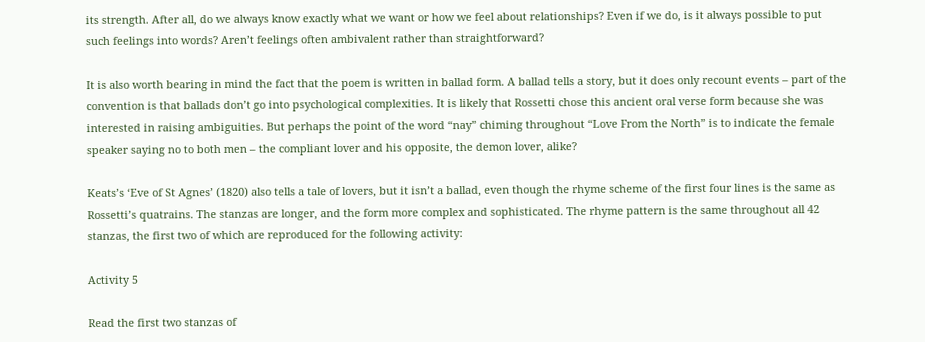its strength. After all, do we always know exactly what we want or how we feel about relationships? Even if we do, is it always possible to put such feelings into words? Aren’t feelings often ambivalent rather than straightforward?

It is also worth bearing in mind the fact that the poem is written in ballad form. A ballad tells a story, but it does only recount events – part of the convention is that ballads don’t go into psychological complexities. It is likely that Rossetti chose this ancient oral verse form because she was interested in raising ambiguities. But perhaps the point of the word “nay” chiming throughout “Love From the North” is to indicate the female speaker saying no to both men – the compliant lover and his opposite, the demon lover, alike?

Keats’s ‘Eve of St Agnes’ (1820) also tells a tale of lovers, but it isn’t a ballad, even though the rhyme scheme of the first four lines is the same as Rossetti’s quatrains. The stanzas are longer, and the form more complex and sophisticated. The rhyme pattern is the same throughout all 42 stanzas, the first two of which are reproduced for the following activity:

Activity 5

Read the first two stanzas of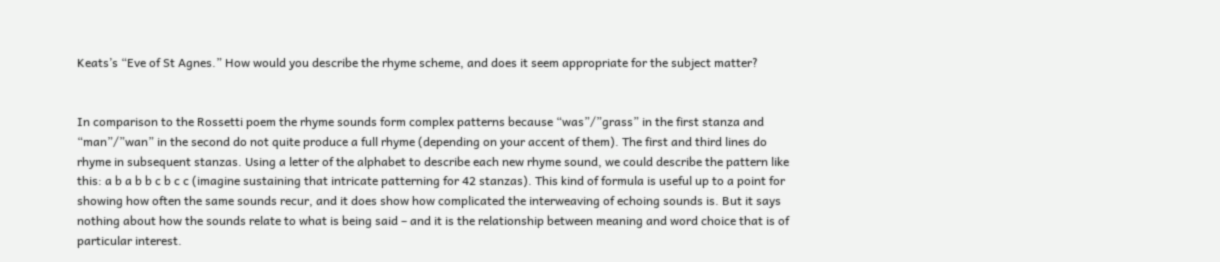Keats’s “Eve of St Agnes.” How would you describe the rhyme scheme, and does it seem appropriate for the subject matter?


In comparison to the Rossetti poem the rhyme sounds form complex patterns because “was”/”grass” in the first stanza and “man”/”wan” in the second do not quite produce a full rhyme (depending on your accent of them). The first and third lines do rhyme in subsequent stanzas. Using a letter of the alphabet to describe each new rhyme sound, we could describe the pattern like this: a b a b b c b c c (imagine sustaining that intricate patterning for 42 stanzas). This kind of formula is useful up to a point for showing how often the same sounds recur, and it does show how complicated the interweaving of echoing sounds is. But it says nothing about how the sounds relate to what is being said – and it is the relationship between meaning and word choice that is of particular interest.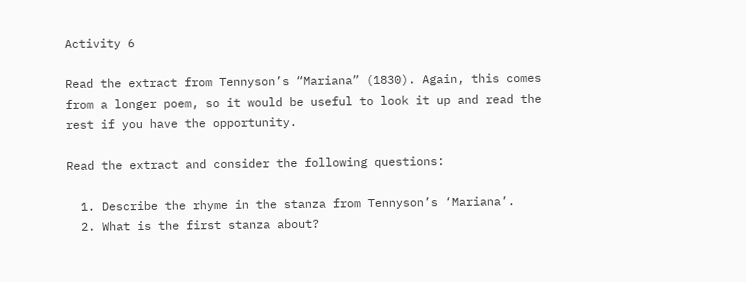Activity 6

Read the extract from Tennyson’s “Mariana” (1830). Again, this comes from a longer poem, so it would be useful to look it up and read the rest if you have the opportunity.

Read the extract and consider the following questions:

  1. Describe the rhyme in the stanza from Tennyson’s ‘Mariana’.
  2. What is the first stanza about?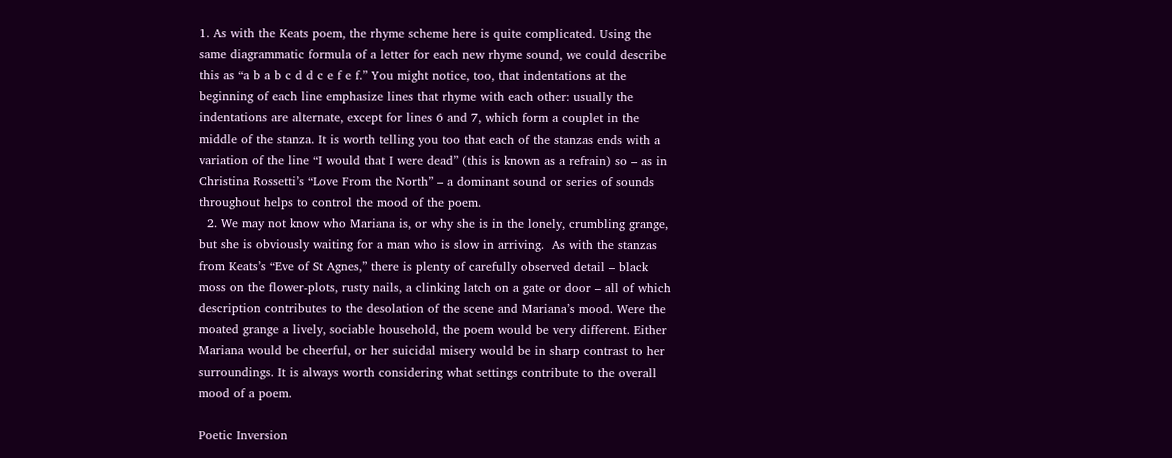1. As with the Keats poem, the rhyme scheme here is quite complicated. Using the same diagrammatic formula of a letter for each new rhyme sound, we could describe this as “a b a b c d d c e f e f.” You might notice, too, that indentations at the beginning of each line emphasize lines that rhyme with each other: usually the indentations are alternate, except for lines 6 and 7, which form a couplet in the middle of the stanza. It is worth telling you too that each of the stanzas ends with a variation of the line “I would that I were dead” (this is known as a refrain) so – as in Christina Rossetti’s “Love From the North” – a dominant sound or series of sounds throughout helps to control the mood of the poem.
  2. We may not know who Mariana is, or why she is in the lonely, crumbling grange, but she is obviously waiting for a man who is slow in arriving.  As with the stanzas from Keats’s “Eve of St Agnes,” there is plenty of carefully observed detail – black moss on the flower-plots, rusty nails, a clinking latch on a gate or door – all of which description contributes to the desolation of the scene and Mariana’s mood. Were the moated grange a lively, sociable household, the poem would be very different. Either Mariana would be cheerful, or her suicidal misery would be in sharp contrast to her surroundings. It is always worth considering what settings contribute to the overall mood of a poem.

Poetic Inversion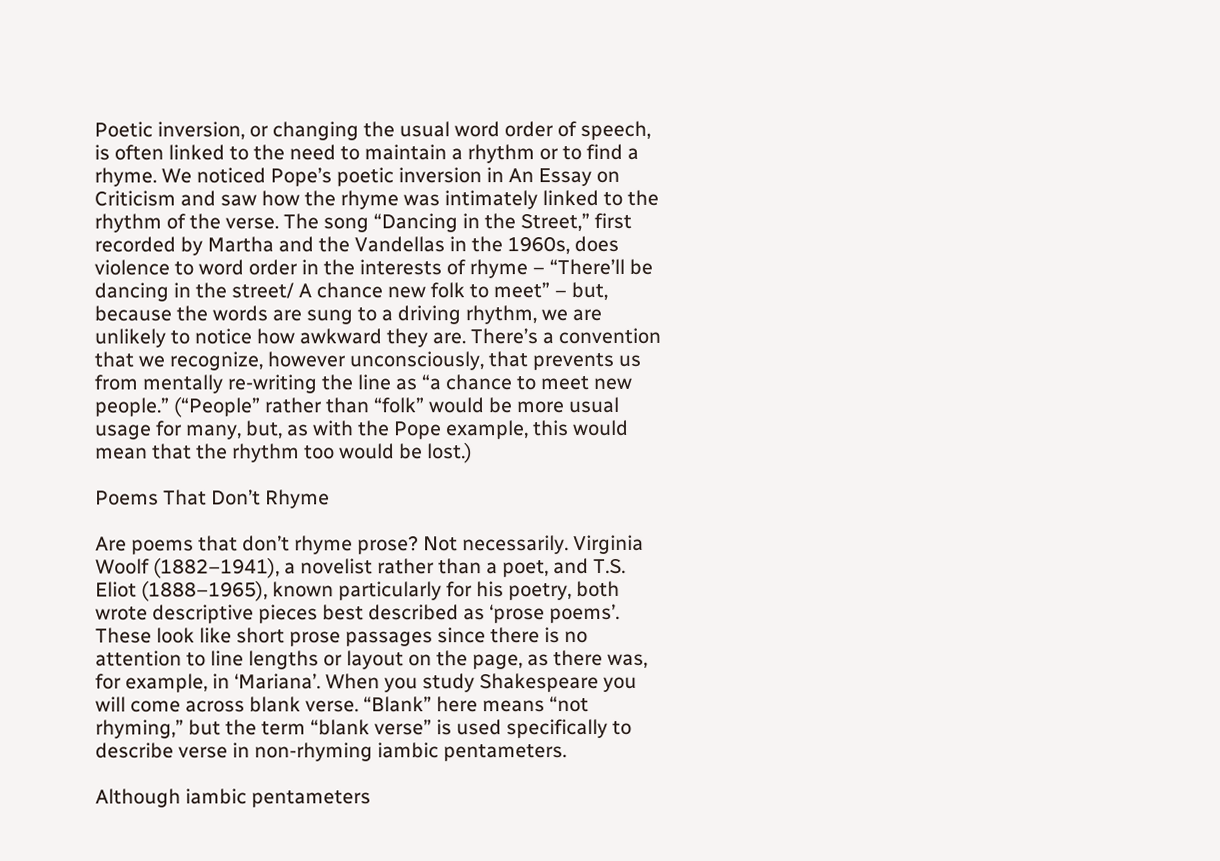Poetic inversion, or changing the usual word order of speech, is often linked to the need to maintain a rhythm or to find a rhyme. We noticed Pope’s poetic inversion in An Essay on Criticism and saw how the rhyme was intimately linked to the rhythm of the verse. The song “Dancing in the Street,” first recorded by Martha and the Vandellas in the 1960s, does violence to word order in the interests of rhyme – “There’ll be dancing in the street/ A chance new folk to meet” – but, because the words are sung to a driving rhythm, we are unlikely to notice how awkward they are. There’s a convention that we recognize, however unconsciously, that prevents us from mentally re-writing the line as “a chance to meet new people.” (“People” rather than “folk” would be more usual usage for many, but, as with the Pope example, this would mean that the rhythm too would be lost.)

Poems That Don’t Rhyme

Are poems that don’t rhyme prose? Not necessarily. Virginia Woolf (1882–1941), a novelist rather than a poet, and T.S. Eliot (1888–1965), known particularly for his poetry, both wrote descriptive pieces best described as ‘prose poems’. These look like short prose passages since there is no attention to line lengths or layout on the page, as there was, for example, in ‘Mariana’. When you study Shakespeare you will come across blank verse. “Blank” here means “not rhyming,” but the term “blank verse” is used specifically to describe verse in non-rhyming iambic pentameters.

Although iambic pentameters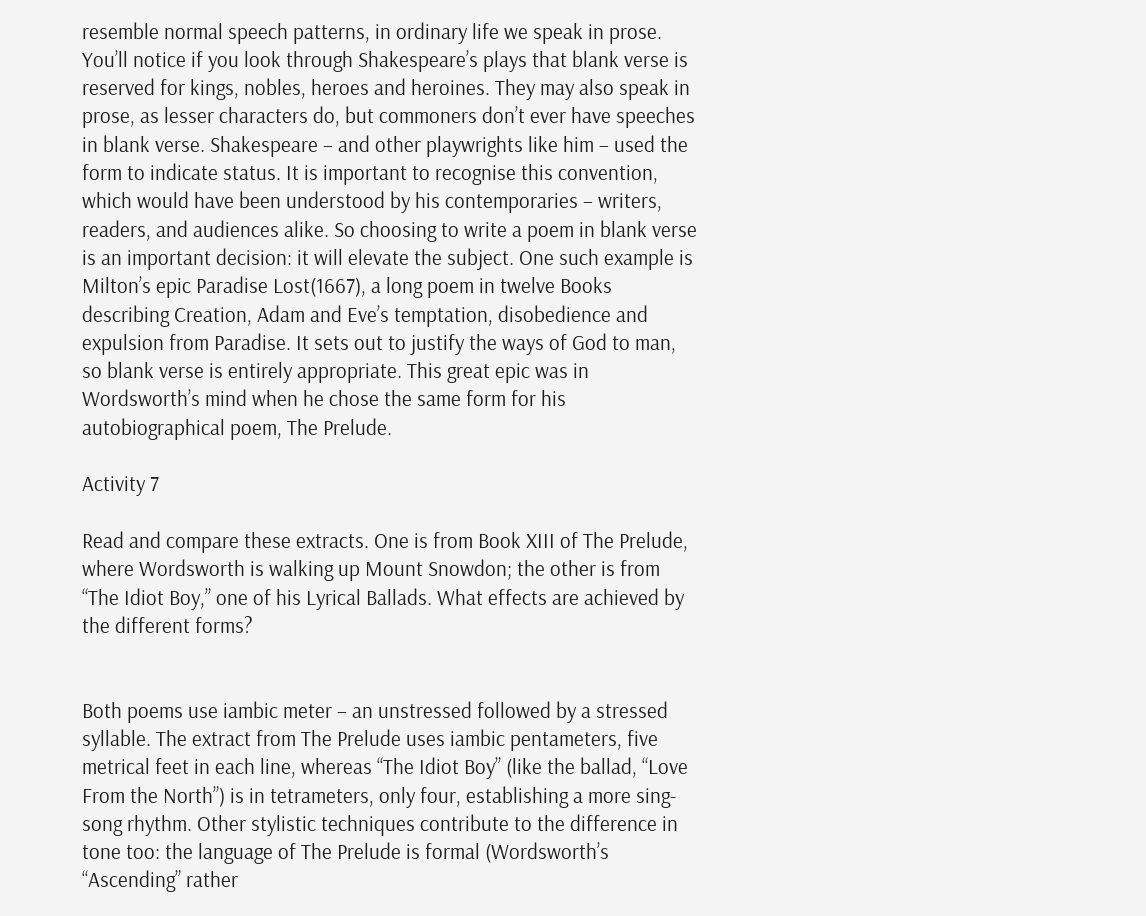resemble normal speech patterns, in ordinary life we speak in prose. You’ll notice if you look through Shakespeare’s plays that blank verse is reserved for kings, nobles, heroes and heroines. They may also speak in prose, as lesser characters do, but commoners don’t ever have speeches in blank verse. Shakespeare – and other playwrights like him – used the form to indicate status. It is important to recognise this convention, which would have been understood by his contemporaries – writers, readers, and audiences alike. So choosing to write a poem in blank verse is an important decision: it will elevate the subject. One such example is Milton’s epic Paradise Lost(1667), a long poem in twelve Books describing Creation, Adam and Eve’s temptation, disobedience and expulsion from Paradise. It sets out to justify the ways of God to man, so blank verse is entirely appropriate. This great epic was in Wordsworth’s mind when he chose the same form for his autobiographical poem, The Prelude.

Activity 7

Read and compare these extracts. One is from Book XIII of The Prelude, where Wordsworth is walking up Mount Snowdon; the other is from “The Idiot Boy,” one of his Lyrical Ballads. What effects are achieved by the different forms?


Both poems use iambic meter – an unstressed followed by a stressed syllable. The extract from The Prelude uses iambic pentameters, five metrical feet in each line, whereas “The Idiot Boy” (like the ballad, “Love From the North”) is in tetrameters, only four, establishing a more sing-song rhythm. Other stylistic techniques contribute to the difference in tone too: the language of The Prelude is formal (Wordsworth’s “Ascending” rather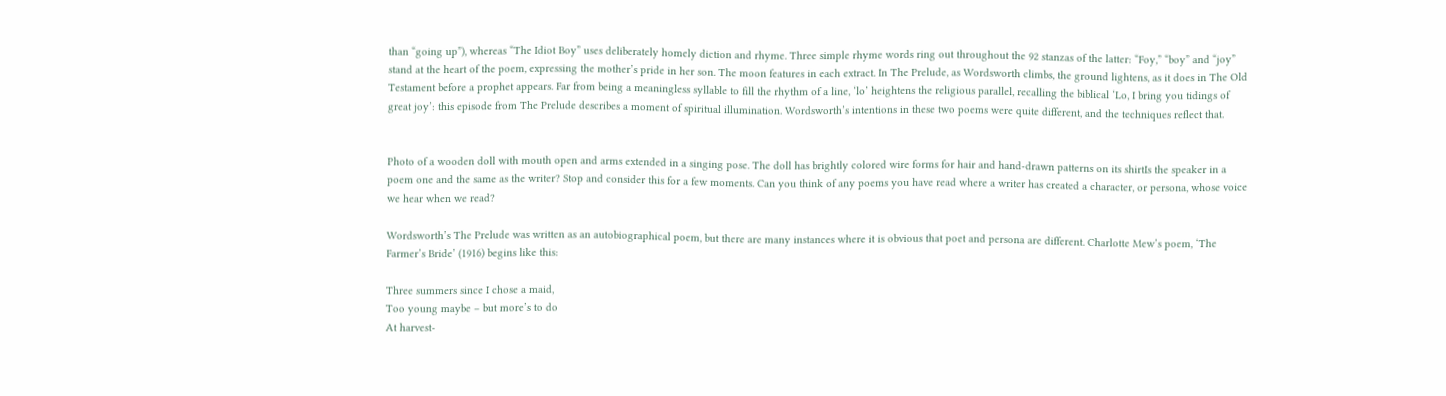than “going up”), whereas “The Idiot Boy” uses deliberately homely diction and rhyme. Three simple rhyme words ring out throughout the 92 stanzas of the latter: “Foy,” “boy” and “joy” stand at the heart of the poem, expressing the mother’s pride in her son. The moon features in each extract. In The Prelude, as Wordsworth climbs, the ground lightens, as it does in The Old Testament before a prophet appears. Far from being a meaningless syllable to fill the rhythm of a line, ‘lo’ heightens the religious parallel, recalling the biblical ‘Lo, I bring you tidings of great joy’: this episode from The Prelude describes a moment of spiritual illumination. Wordsworth’s intentions in these two poems were quite different, and the techniques reflect that.


Photo of a wooden doll with mouth open and arms extended in a singing pose. The doll has brightly colored wire forms for hair and hand-drawn patterns on its shirtIs the speaker in a poem one and the same as the writer? Stop and consider this for a few moments. Can you think of any poems you have read where a writer has created a character, or persona, whose voice we hear when we read?

Wordsworth’s The Prelude was written as an autobiographical poem, but there are many instances where it is obvious that poet and persona are different. Charlotte Mew’s poem, ‘The Farmer’s Bride’ (1916) begins like this:

Three summers since I chose a maid,
Too young maybe – but more’s to do
At harvest-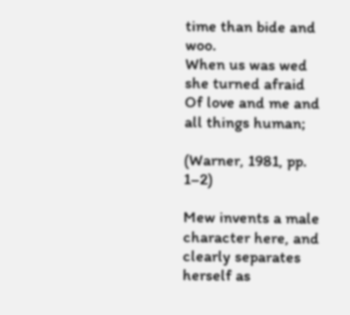time than bide and woo.
When us was wed she turned afraid
Of love and me and all things human;

(Warner, 1981, pp. 1–2)

Mew invents a male character here, and clearly separates herself as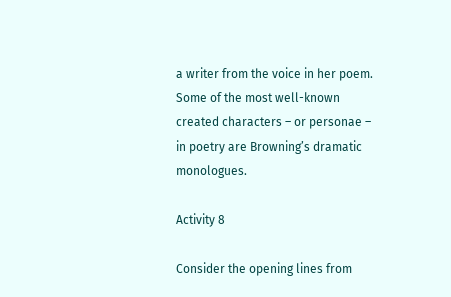a writer from the voice in her poem. Some of the most well-known created characters – or personae – in poetry are Browning’s dramatic monologues.

Activity 8

Consider the opening lines from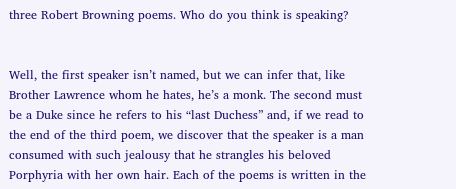three Robert Browning poems. Who do you think is speaking?


Well, the first speaker isn’t named, but we can infer that, like Brother Lawrence whom he hates, he’s a monk. The second must be a Duke since he refers to his “last Duchess” and, if we read to the end of the third poem, we discover that the speaker is a man consumed with such jealousy that he strangles his beloved Porphyria with her own hair. Each of the poems is written in the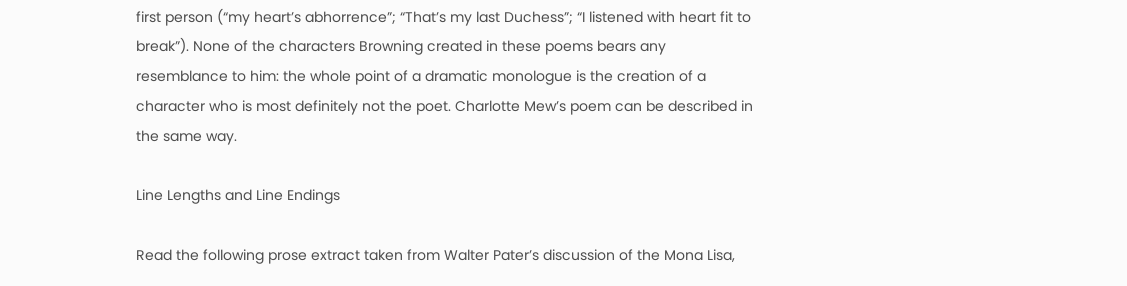first person (“my heart’s abhorrence”; “That’s my last Duchess”; “I listened with heart fit to break”). None of the characters Browning created in these poems bears any resemblance to him: the whole point of a dramatic monologue is the creation of a character who is most definitely not the poet. Charlotte Mew’s poem can be described in the same way.

Line Lengths and Line Endings

Read the following prose extract taken from Walter Pater’s discussion of the Mona Lisa,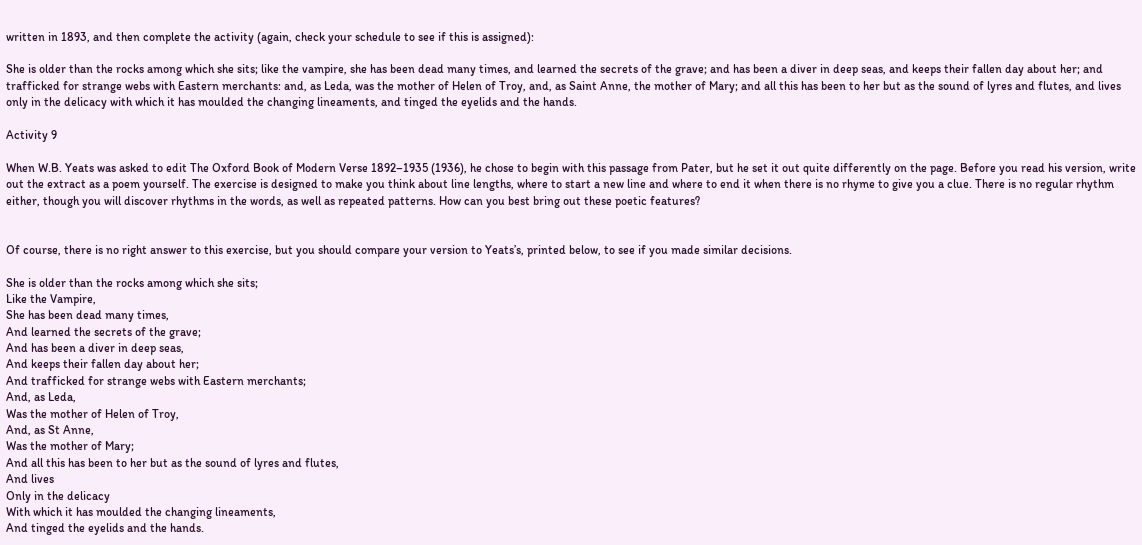written in 1893, and then complete the activity (again, check your schedule to see if this is assigned):

She is older than the rocks among which she sits; like the vampire, she has been dead many times, and learned the secrets of the grave; and has been a diver in deep seas, and keeps their fallen day about her; and trafficked for strange webs with Eastern merchants: and, as Leda, was the mother of Helen of Troy, and, as Saint Anne, the mother of Mary; and all this has been to her but as the sound of lyres and flutes, and lives only in the delicacy with which it has moulded the changing lineaments, and tinged the eyelids and the hands.

Activity 9

When W.B. Yeats was asked to edit The Oxford Book of Modern Verse 1892–1935 (1936), he chose to begin with this passage from Pater, but he set it out quite differently on the page. Before you read his version, write out the extract as a poem yourself. The exercise is designed to make you think about line lengths, where to start a new line and where to end it when there is no rhyme to give you a clue. There is no regular rhythm either, though you will discover rhythms in the words, as well as repeated patterns. How can you best bring out these poetic features?


Of course, there is no right answer to this exercise, but you should compare your version to Yeats’s, printed below, to see if you made similar decisions.

She is older than the rocks among which she sits;
Like the Vampire,
She has been dead many times,
And learned the secrets of the grave;
And has been a diver in deep seas,
And keeps their fallen day about her;
And trafficked for strange webs with Eastern merchants;
And, as Leda,
Was the mother of Helen of Troy,
And, as St Anne,
Was the mother of Mary;
And all this has been to her but as the sound of lyres and flutes,
And lives
Only in the delicacy
With which it has moulded the changing lineaments,
And tinged the eyelids and the hands.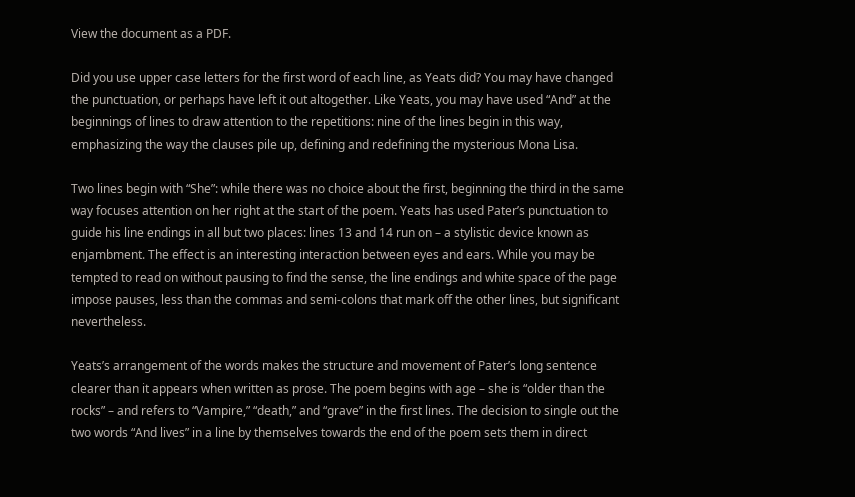View the document as a PDF.

Did you use upper case letters for the first word of each line, as Yeats did? You may have changed the punctuation, or perhaps have left it out altogether. Like Yeats, you may have used “And” at the beginnings of lines to draw attention to the repetitions: nine of the lines begin in this way, emphasizing the way the clauses pile up, defining and redefining the mysterious Mona Lisa.

Two lines begin with “She”: while there was no choice about the first, beginning the third in the same way focuses attention on her right at the start of the poem. Yeats has used Pater’s punctuation to guide his line endings in all but two places: lines 13 and 14 run on – a stylistic device known as enjambment. The effect is an interesting interaction between eyes and ears. While you may be tempted to read on without pausing to find the sense, the line endings and white space of the page impose pauses, less than the commas and semi-colons that mark off the other lines, but significant nevertheless.

Yeats’s arrangement of the words makes the structure and movement of Pater’s long sentence clearer than it appears when written as prose. The poem begins with age – she is “older than the rocks” – and refers to “Vampire,” “death,” and “grave” in the first lines. The decision to single out the two words “And lives” in a line by themselves towards the end of the poem sets them in direct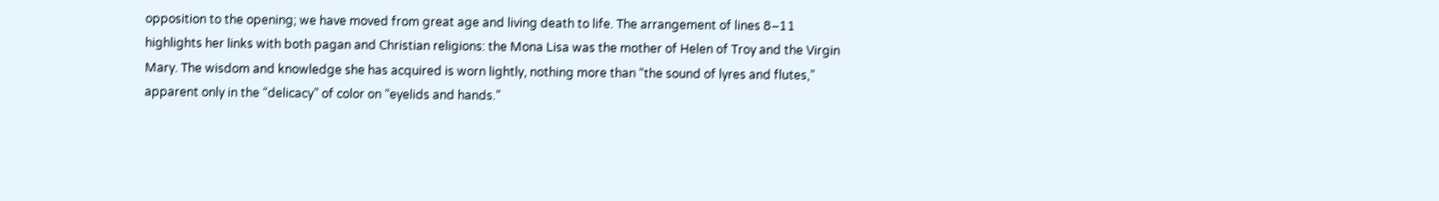opposition to the opening; we have moved from great age and living death to life. The arrangement of lines 8–11 highlights her links with both pagan and Christian religions: the Mona Lisa was the mother of Helen of Troy and the Virgin Mary. The wisdom and knowledge she has acquired is worn lightly, nothing more than “the sound of lyres and flutes,” apparent only in the “delicacy” of color on “eyelids and hands.”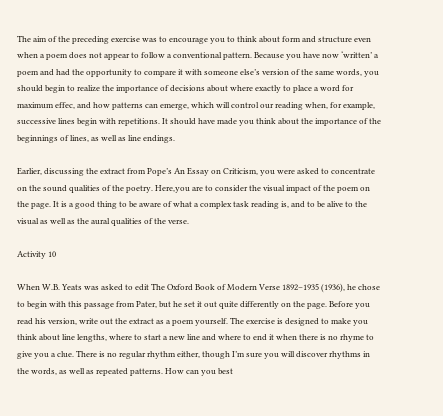The aim of the preceding exercise was to encourage you to think about form and structure even when a poem does not appear to follow a conventional pattern. Because you have now ‘written’ a poem and had the opportunity to compare it with someone else’s version of the same words, you should begin to realize the importance of decisions about where exactly to place a word for maximum effec, and how patterns can emerge, which will control our reading when, for example, successive lines begin with repetitions. It should have made you think about the importance of the beginnings of lines, as well as line endings.

Earlier, discussing the extract from Pope’s An Essay on Criticism, you were asked to concentrate on the sound qualities of the poetry. Here,you are to consider the visual impact of the poem on the page. It is a good thing to be aware of what a complex task reading is, and to be alive to the visual as well as the aural qualities of the verse.

Activity 10

When W.B. Yeats was asked to edit The Oxford Book of Modern Verse 1892–1935 (1936), he chose to begin with this passage from Pater, but he set it out quite differently on the page. Before you read his version, write out the extract as a poem yourself. The exercise is designed to make you think about line lengths, where to start a new line and where to end it when there is no rhyme to give you a clue. There is no regular rhythm either, though I’m sure you will discover rhythms in the words, as well as repeated patterns. How can you best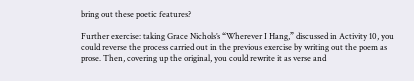bring out these poetic features?

Further exercise: taking Grace Nichols’s “Wherever I Hang,” discussed in Activity 10, you could reverse the process carried out in the previous exercise by writing out the poem as prose. Then, covering up the original, you could rewrite it as verse and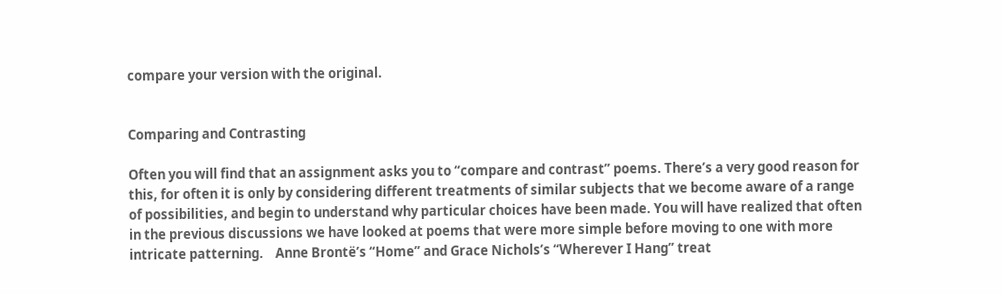compare your version with the original.


Comparing and Contrasting

Often you will find that an assignment asks you to “compare and contrast” poems. There’s a very good reason for this, for often it is only by considering different treatments of similar subjects that we become aware of a range of possibilities, and begin to understand why particular choices have been made. You will have realized that often in the previous discussions we have looked at poems that were more simple before moving to one with more intricate patterning.    Anne Brontë’s “Home” and Grace Nichols’s “Wherever I Hang” treat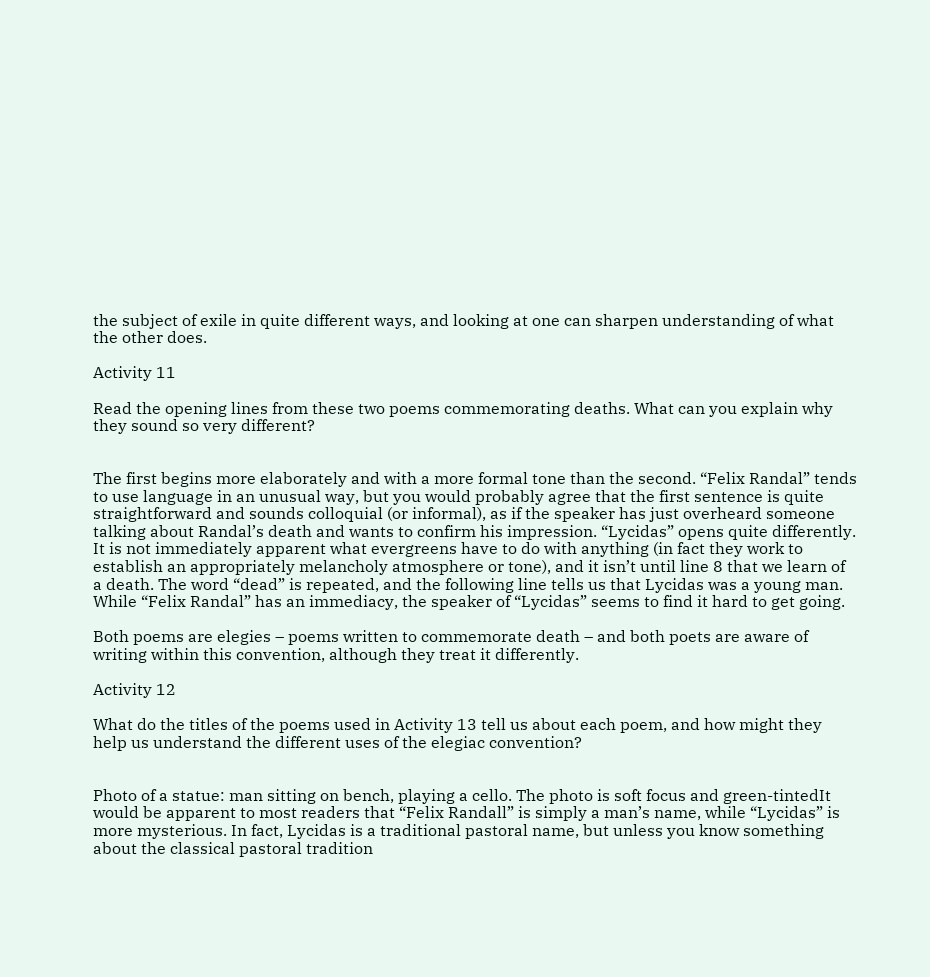the subject of exile in quite different ways, and looking at one can sharpen understanding of what the other does.

Activity 11

Read the opening lines from these two poems commemorating deaths. What can you explain why they sound so very different?


The first begins more elaborately and with a more formal tone than the second. “Felix Randal” tends to use language in an unusual way, but you would probably agree that the first sentence is quite straightforward and sounds colloquial (or informal), as if the speaker has just overheard someone talking about Randal’s death and wants to confirm his impression. “Lycidas” opens quite differently. It is not immediately apparent what evergreens have to do with anything (in fact they work to establish an appropriately melancholy atmosphere or tone), and it isn’t until line 8 that we learn of a death. The word “dead” is repeated, and the following line tells us that Lycidas was a young man. While “Felix Randal” has an immediacy, the speaker of “Lycidas” seems to find it hard to get going.

Both poems are elegies – poems written to commemorate death – and both poets are aware of writing within this convention, although they treat it differently.

Activity 12

What do the titles of the poems used in Activity 13 tell us about each poem, and how might they help us understand the different uses of the elegiac convention?


Photo of a statue: man sitting on bench, playing a cello. The photo is soft focus and green-tintedIt would be apparent to most readers that “Felix Randall” is simply a man’s name, while “Lycidas” is more mysterious. In fact, Lycidas is a traditional pastoral name, but unless you know something about the classical pastoral tradition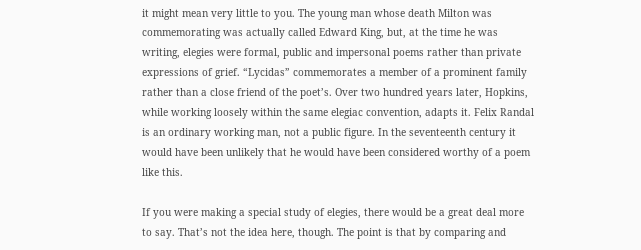it might mean very little to you. The young man whose death Milton was commemorating was actually called Edward King, but, at the time he was writing, elegies were formal, public and impersonal poems rather than private expressions of grief. “Lycidas” commemorates a member of a prominent family rather than a close friend of the poet’s. Over two hundred years later, Hopkins, while working loosely within the same elegiac convention, adapts it. Felix Randal is an ordinary working man, not a public figure. In the seventeenth century it would have been unlikely that he would have been considered worthy of a poem like this.

If you were making a special study of elegies, there would be a great deal more to say. That’s not the idea here, though. The point is that by comparing and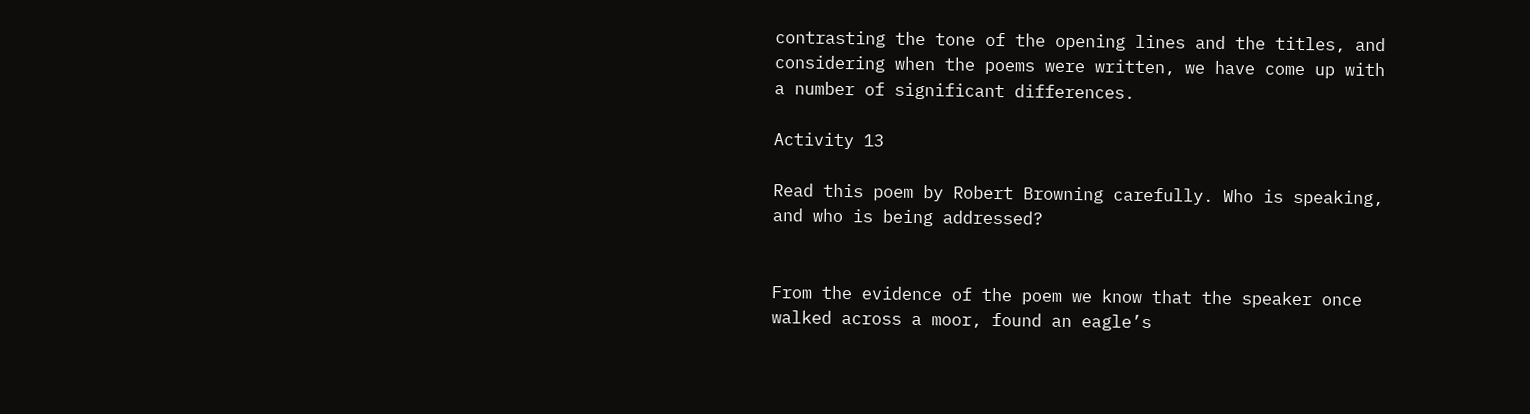contrasting the tone of the opening lines and the titles, and considering when the poems were written, we have come up with a number of significant differences.

Activity 13

Read this poem by Robert Browning carefully. Who is speaking, and who is being addressed?


From the evidence of the poem we know that the speaker once walked across a moor, found an eagle’s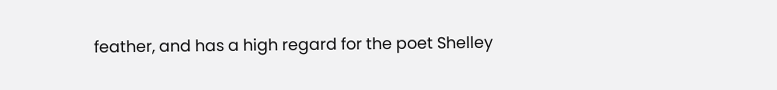feather, and has a high regard for the poet Shelley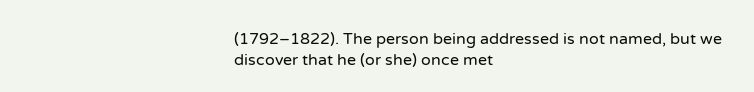(1792–1822). The person being addressed is not named, but we discover that he (or she) once met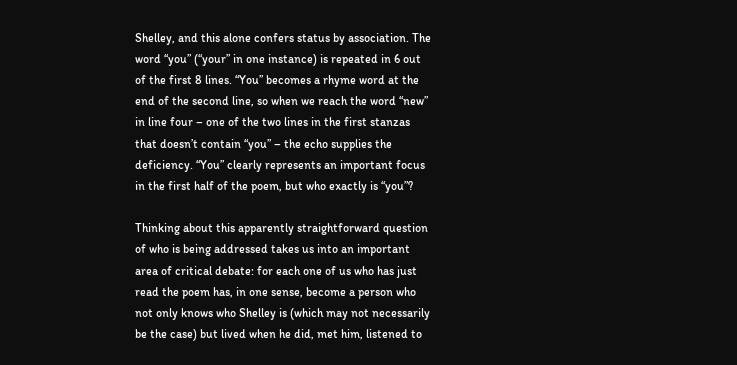Shelley, and this alone confers status by association. The word “you” (“your” in one instance) is repeated in 6 out of the first 8 lines. “You” becomes a rhyme word at the end of the second line, so when we reach the word “new” in line four – one of the two lines in the first stanzas that doesn’t contain “you” – the echo supplies the deficiency. “You” clearly represents an important focus in the first half of the poem, but who exactly is “you”?

Thinking about this apparently straightforward question of who is being addressed takes us into an important area of critical debate: for each one of us who has just read the poem has, in one sense, become a person who not only knows who Shelley is (which may not necessarily be the case) but lived when he did, met him, listened to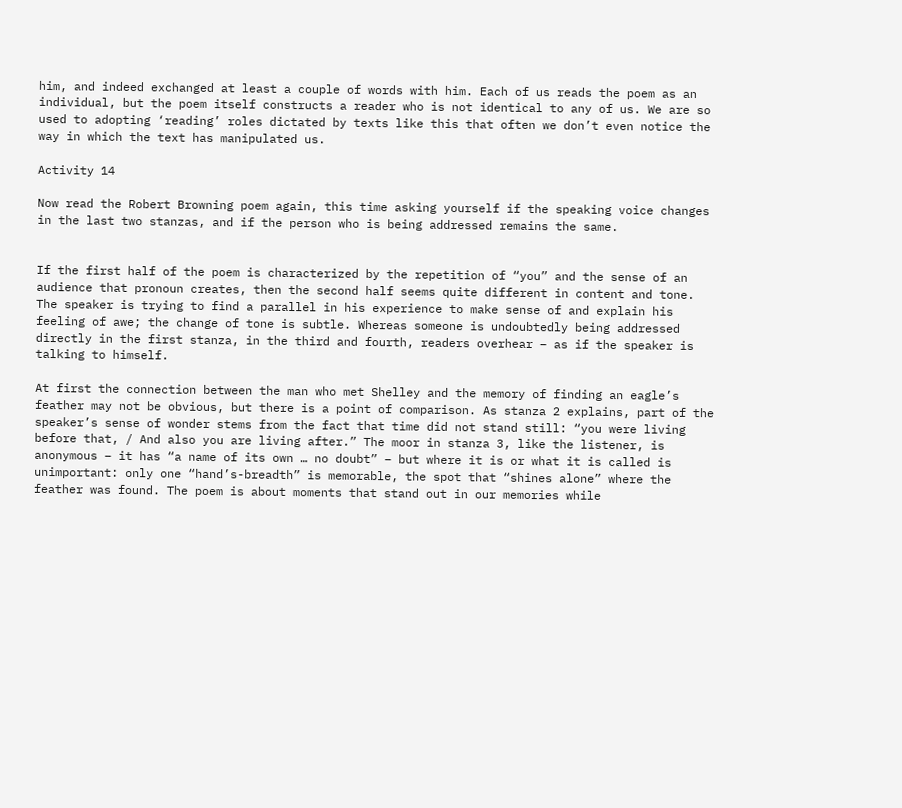him, and indeed exchanged at least a couple of words with him. Each of us reads the poem as an individual, but the poem itself constructs a reader who is not identical to any of us. We are so used to adopting ‘reading’ roles dictated by texts like this that often we don’t even notice the way in which the text has manipulated us.

Activity 14

Now read the Robert Browning poem again, this time asking yourself if the speaking voice changes in the last two stanzas, and if the person who is being addressed remains the same.


If the first half of the poem is characterized by the repetition of “you” and the sense of an audience that pronoun creates, then the second half seems quite different in content and tone. The speaker is trying to find a parallel in his experience to make sense of and explain his feeling of awe; the change of tone is subtle. Whereas someone is undoubtedly being addressed directly in the first stanza, in the third and fourth, readers overhear – as if the speaker is talking to himself.

At first the connection between the man who met Shelley and the memory of finding an eagle’s feather may not be obvious, but there is a point of comparison. As stanza 2 explains, part of the speaker’s sense of wonder stems from the fact that time did not stand still: “you were living before that, / And also you are living after.” The moor in stanza 3, like the listener, is anonymous – it has “a name of its own … no doubt” – but where it is or what it is called is unimportant: only one “hand’s-breadth” is memorable, the spot that “shines alone” where the feather was found. The poem is about moments that stand out in our memories while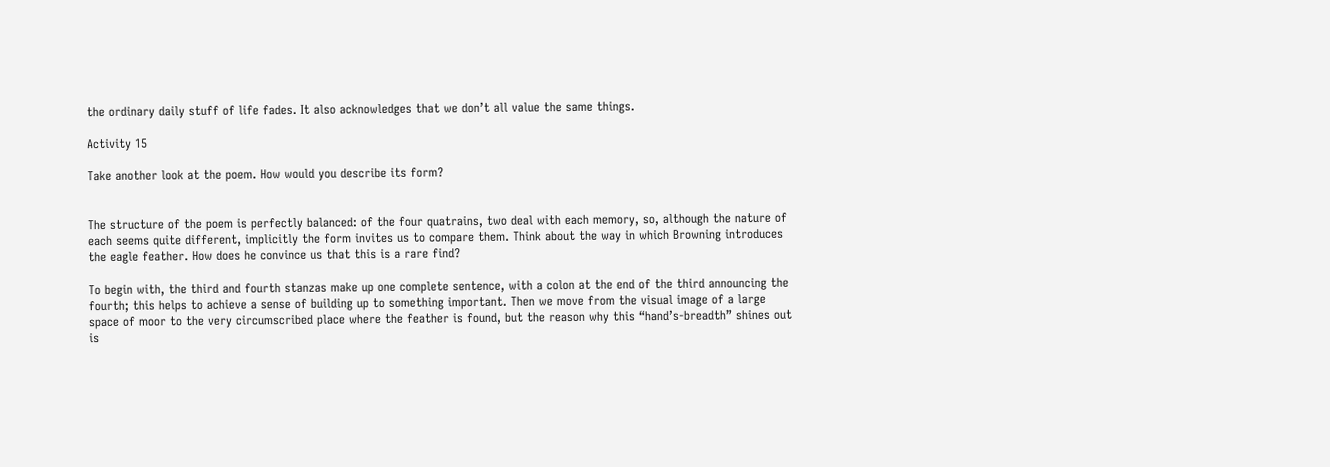the ordinary daily stuff of life fades. It also acknowledges that we don’t all value the same things.

Activity 15

Take another look at the poem. How would you describe its form?


The structure of the poem is perfectly balanced: of the four quatrains, two deal with each memory, so, although the nature of each seems quite different, implicitly the form invites us to compare them. Think about the way in which Browning introduces the eagle feather. How does he convince us that this is a rare find?

To begin with, the third and fourth stanzas make up one complete sentence, with a colon at the end of the third announcing the fourth; this helps to achieve a sense of building up to something important. Then we move from the visual image of a large space of moor to the very circumscribed place where the feather is found, but the reason why this “hand’s-breadth” shines out is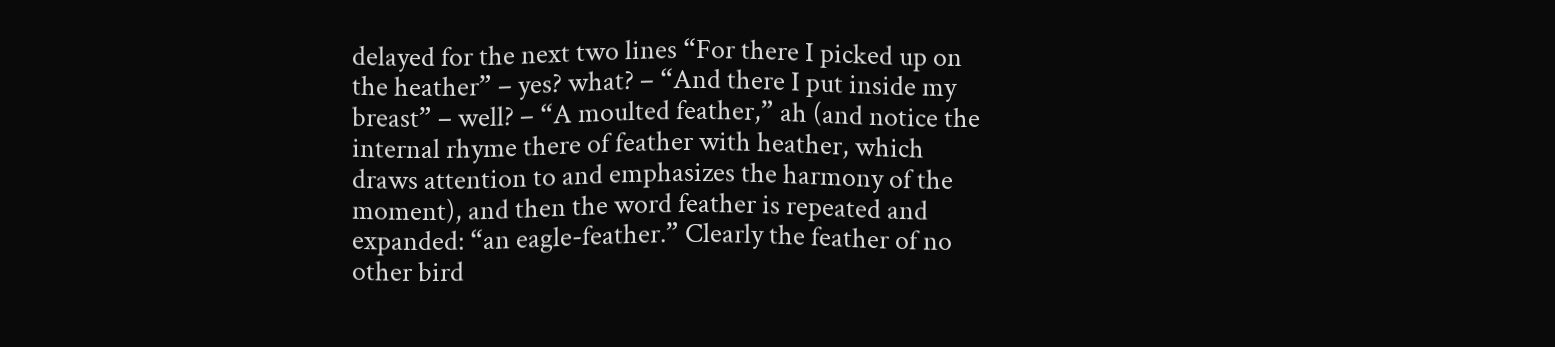delayed for the next two lines “For there I picked up on the heather” – yes? what? – “And there I put inside my breast” – well? – “A moulted feather,” ah (and notice the internal rhyme there of feather with heather, which draws attention to and emphasizes the harmony of the moment), and then the word feather is repeated and expanded: “an eagle-feather.” Clearly the feather of no other bird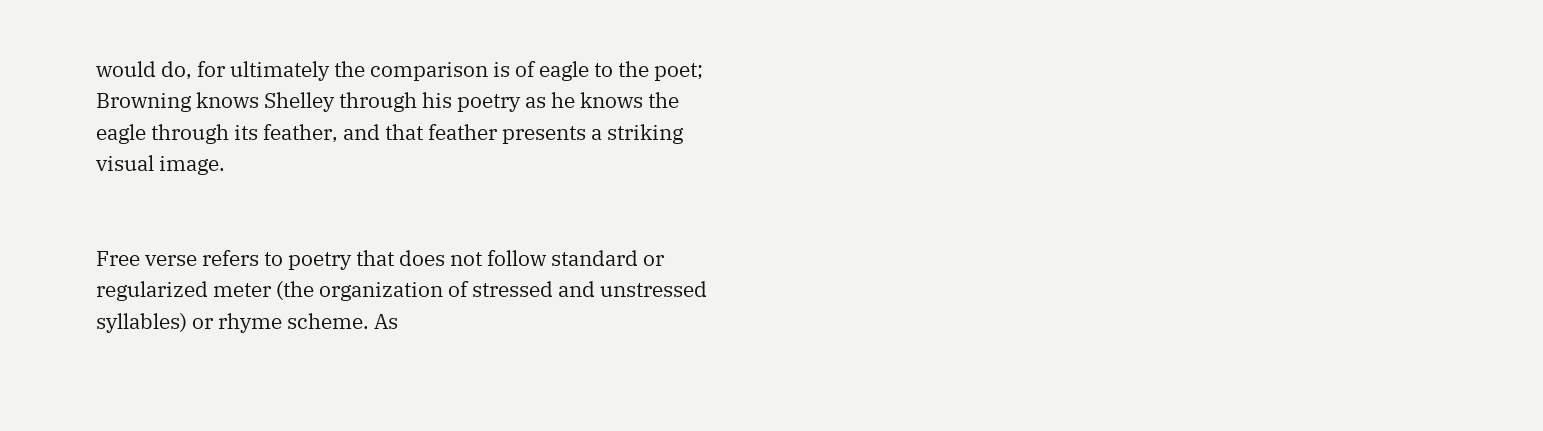would do, for ultimately the comparison is of eagle to the poet; Browning knows Shelley through his poetry as he knows the eagle through its feather, and that feather presents a striking visual image.


Free verse refers to poetry that does not follow standard or regularized meter (the organization of stressed and unstressed syllables) or rhyme scheme. As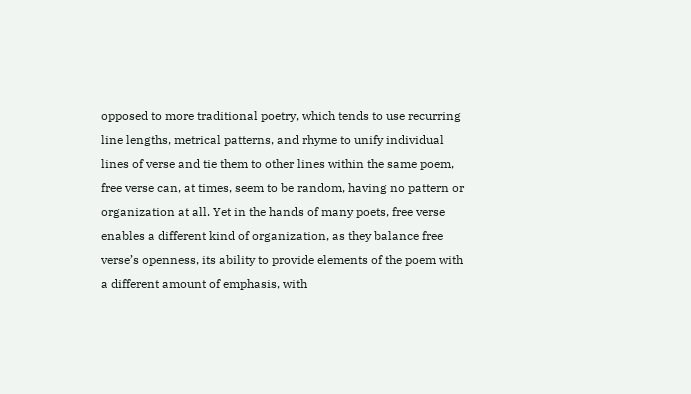opposed to more traditional poetry, which tends to use recurring line lengths, metrical patterns, and rhyme to unify individual lines of verse and tie them to other lines within the same poem, free verse can, at times, seem to be random, having no pattern or organization at all. Yet in the hands of many poets, free verse enables a different kind of organization, as they balance free verse’s openness, its ability to provide elements of the poem with a different amount of emphasis, with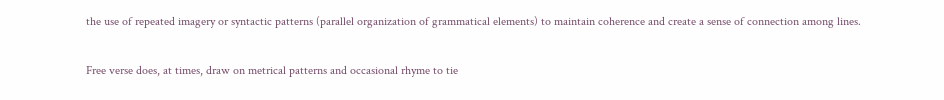the use of repeated imagery or syntactic patterns (parallel organization of grammatical elements) to maintain coherence and create a sense of connection among lines.

Free verse does, at times, draw on metrical patterns and occasional rhyme to tie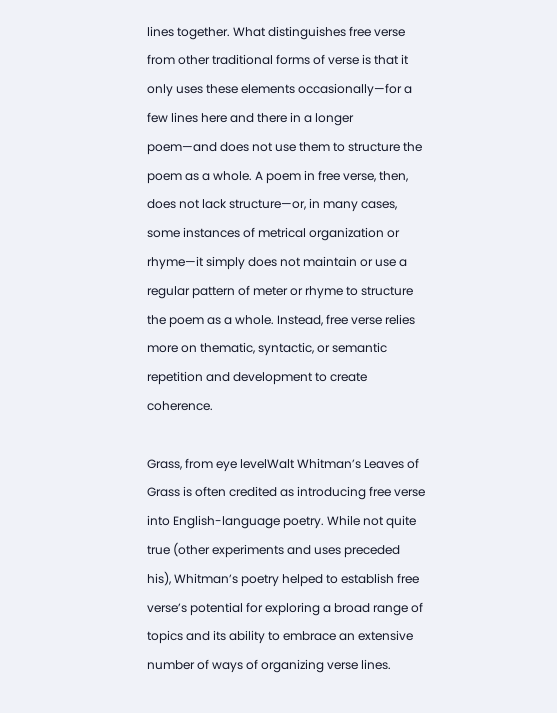lines together. What distinguishes free verse from other traditional forms of verse is that it only uses these elements occasionally—for a few lines here and there in a longer poem—and does not use them to structure the poem as a whole. A poem in free verse, then, does not lack structure—or, in many cases, some instances of metrical organization or rhyme—it simply does not maintain or use a regular pattern of meter or rhyme to structure the poem as a whole. Instead, free verse relies more on thematic, syntactic, or semantic repetition and development to create coherence.

Grass, from eye levelWalt Whitman’s Leaves of Grass is often credited as introducing free verse into English-language poetry. While not quite true (other experiments and uses preceded his), Whitman’s poetry helped to establish free verse’s potential for exploring a broad range of topics and its ability to embrace an extensive number of ways of organizing verse lines.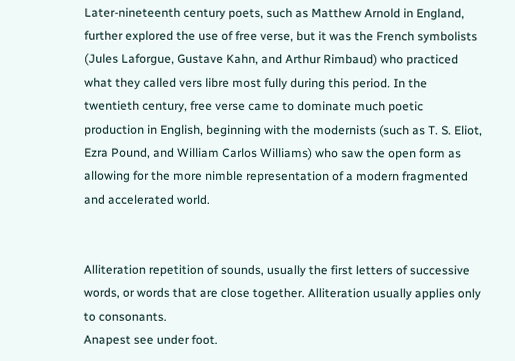Later-nineteenth century poets, such as Matthew Arnold in England, further explored the use of free verse, but it was the French symbolists (Jules Laforgue, Gustave Kahn, and Arthur Rimbaud) who practiced what they called vers libre most fully during this period. In the twentieth century, free verse came to dominate much poetic production in English, beginning with the modernists (such as T. S. Eliot, Ezra Pound, and William Carlos Williams) who saw the open form as allowing for the more nimble representation of a modern fragmented and accelerated world.


Alliteration repetition of sounds, usually the first letters of successive words, or words that are close together. Alliteration usually applies only to consonants.
Anapest see under foot.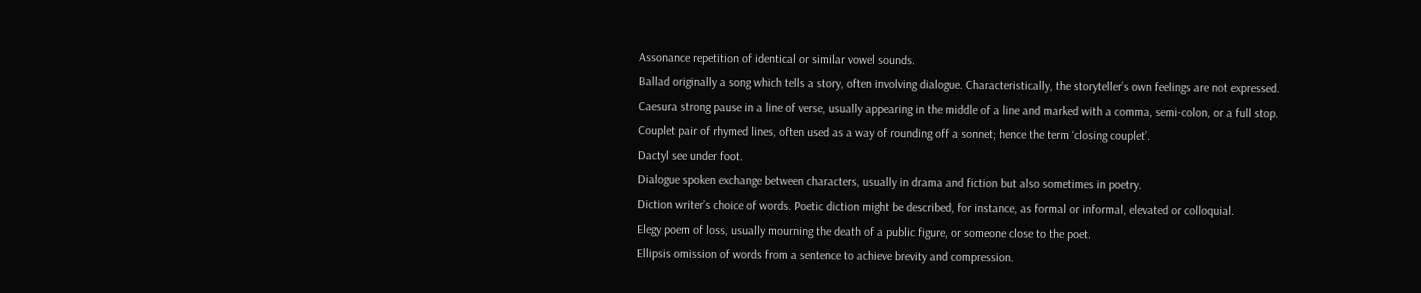Assonance repetition of identical or similar vowel sounds.
Ballad originally a song which tells a story, often involving dialogue. Characteristically, the storyteller’s own feelings are not expressed.
Caesura strong pause in a line of verse, usually appearing in the middle of a line and marked with a comma, semi-colon, or a full stop.
Couplet pair of rhymed lines, often used as a way of rounding off a sonnet; hence the term ‘closing couplet’.
Dactyl see under foot.
Dialogue spoken exchange between characters, usually in drama and fiction but also sometimes in poetry.
Diction writer’s choice of words. Poetic diction might be described, for instance, as formal or informal, elevated or colloquial.
Elegy poem of loss, usually mourning the death of a public figure, or someone close to the poet.
Ellipsis omission of words from a sentence to achieve brevity and compression.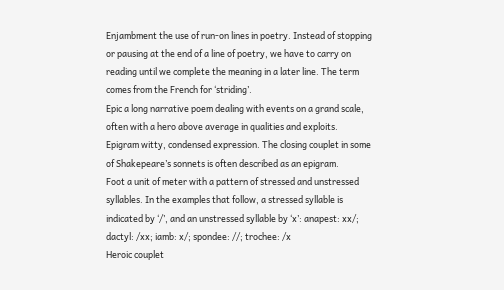Enjambment the use of run-on lines in poetry. Instead of stopping or pausing at the end of a line of poetry, we have to carry on reading until we complete the meaning in a later line. The term comes from the French for ‘striding’.
Epic a long narrative poem dealing with events on a grand scale, often with a hero above average in qualities and exploits.
Epigram witty, condensed expression. The closing couplet in some of Shakepeare’s sonnets is often described as an epigram.
Foot a unit of meter with a pattern of stressed and unstressed syllables. In the examples that follow, a stressed syllable is indicated by ‘/’, and an unstressed syllable by ‘x’: anapest: xx/; dactyl: /xx; iamb: x/; spondee: //; trochee: /x
Heroic couplet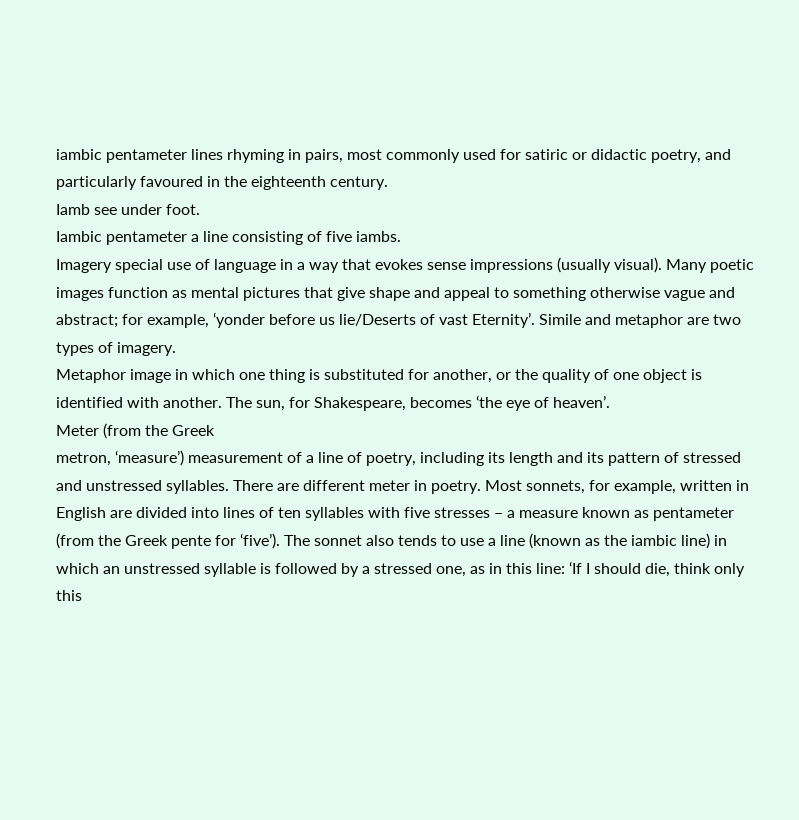iambic pentameter lines rhyming in pairs, most commonly used for satiric or didactic poetry, and particularly favoured in the eighteenth century.
Iamb see under foot.
Iambic pentameter a line consisting of five iambs.
Imagery special use of language in a way that evokes sense impressions (usually visual). Many poetic images function as mental pictures that give shape and appeal to something otherwise vague and abstract; for example, ‘yonder before us lie/Deserts of vast Eternity’. Simile and metaphor are two types of imagery.
Metaphor image in which one thing is substituted for another, or the quality of one object is identified with another. The sun, for Shakespeare, becomes ‘the eye of heaven’.
Meter (from the Greek
metron, ‘measure’) measurement of a line of poetry, including its length and its pattern of stressed and unstressed syllables. There are different meter in poetry. Most sonnets, for example, written in English are divided into lines of ten syllables with five stresses – a measure known as pentameter (from the Greek pente for ‘five’). The sonnet also tends to use a line (known as the iambic line) in which an unstressed syllable is followed by a stressed one, as in this line: ‘If I should die, think only this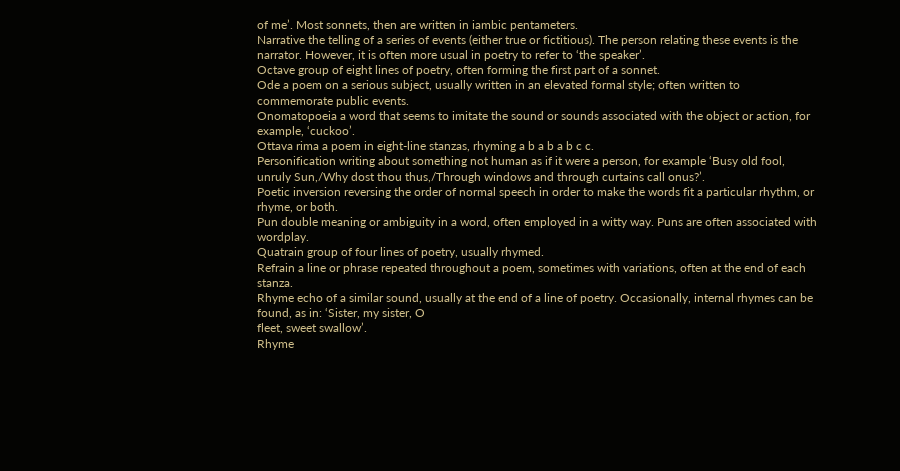of me’. Most sonnets, then are written in iambic pentameters.
Narrative the telling of a series of events (either true or fictitious). The person relating these events is the narrator. However, it is often more usual in poetry to refer to ‘the speaker’.
Octave group of eight lines of poetry, often forming the first part of a sonnet.
Ode a poem on a serious subject, usually written in an elevated formal style; often written to commemorate public events.
Onomatopoeia a word that seems to imitate the sound or sounds associated with the object or action, for example, ‘cuckoo’.
Ottava rima a poem in eight-line stanzas, rhyming a b a b a b c c.
Personification writing about something not human as if it were a person, for example ‘Busy old fool, unruly Sun,/Why dost thou thus,/Through windows and through curtains call onus?’.
Poetic inversion reversing the order of normal speech in order to make the words fit a particular rhythm, or rhyme, or both.
Pun double meaning or ambiguity in a word, often employed in a witty way. Puns are often associated with wordplay.
Quatrain group of four lines of poetry, usually rhymed.
Refrain a line or phrase repeated throughout a poem, sometimes with variations, often at the end of each stanza.
Rhyme echo of a similar sound, usually at the end of a line of poetry. Occasionally, internal rhymes can be found, as in: ‘Sister, my sister, O
fleet, sweet swallow’.
Rhyme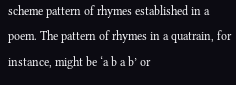scheme pattern of rhymes established in a poem. The pattern of rhymes in a quatrain, for instance, might be ‘a b a b’ or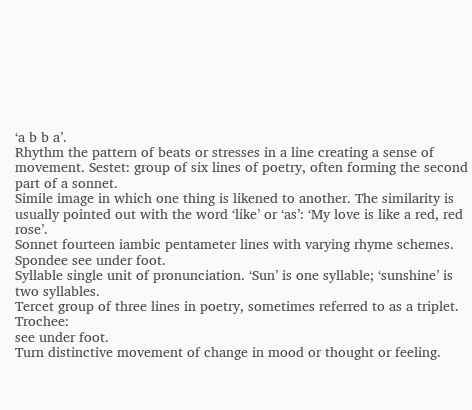‘a b b a’.
Rhythm the pattern of beats or stresses in a line creating a sense of movement. Sestet: group of six lines of poetry, often forming the second part of a sonnet.
Simile image in which one thing is likened to another. The similarity is usually pointed out with the word ‘like’ or ‘as’: ‘My love is like a red, red rose’.
Sonnet fourteen iambic pentameter lines with varying rhyme schemes.
Spondee see under foot.
Syllable single unit of pronunciation. ‘Sun’ is one syllable; ‘sunshine’ is two syllables.
Tercet group of three lines in poetry, sometimes referred to as a triplet. Trochee:
see under foot.
Turn distinctive movement of change in mood or thought or feeling.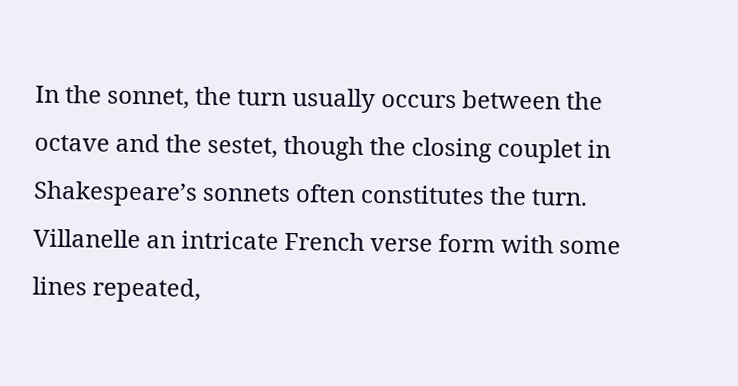In the sonnet, the turn usually occurs between the octave and the sestet, though the closing couplet in Shakespeare’s sonnets often constitutes the turn.
Villanelle an intricate French verse form with some lines repeated,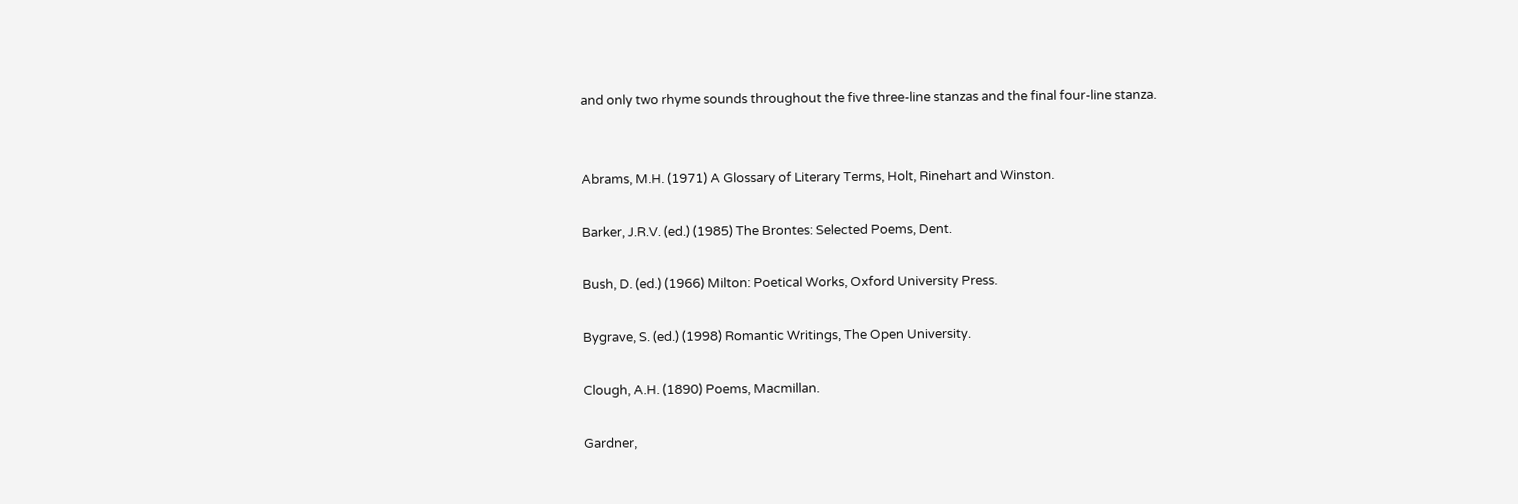and only two rhyme sounds throughout the five three-line stanzas and the final four-line stanza.


Abrams, M.H. (1971) A Glossary of Literary Terms, Holt, Rinehart and Winston.

Barker, J.R.V. (ed.) (1985) The Brontes: Selected Poems, Dent.

Bush, D. (ed.) (1966) Milton: Poetical Works, Oxford University Press.

Bygrave, S. (ed.) (1998) Romantic Writings, The Open University.

Clough, A.H. (1890) Poems, Macmillan.

Gardner,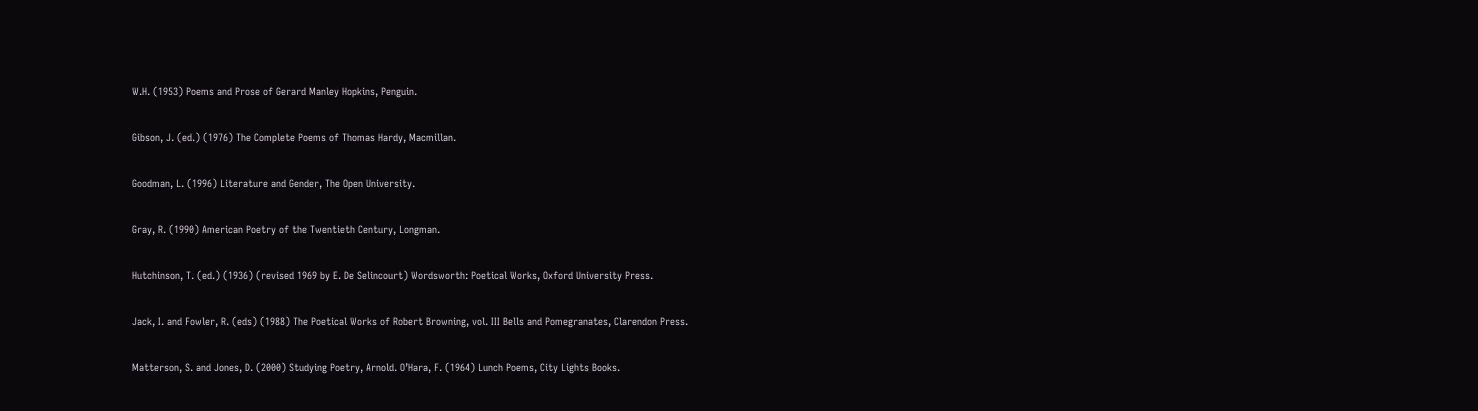W.H. (1953) Poems and Prose of Gerard Manley Hopkins, Penguin.

Gibson, J. (ed.) (1976) The Complete Poems of Thomas Hardy, Macmillan.

Goodman, L. (1996) Literature and Gender, The Open University.

Gray, R. (1990) American Poetry of the Twentieth Century, Longman.

Hutchinson, T. (ed.) (1936) (revised 1969 by E. De Selincourt) Wordsworth: Poetical Works, Oxford University Press.

Jack, I. and Fowler, R. (eds) (1988) The Poetical Works of Robert Browning, vol. III Bells and Pomegranates, Clarendon Press.

Matterson, S. and Jones, D. (2000) Studying Poetry, Arnold. O’Hara, F. (1964) Lunch Poems, City Lights Books.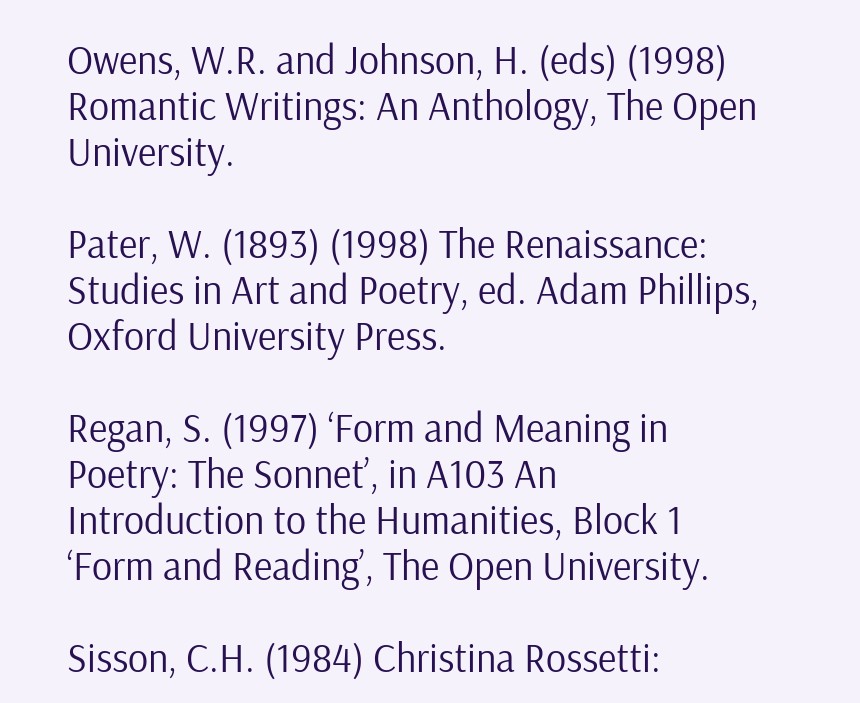Owens, W.R. and Johnson, H. (eds) (1998) Romantic Writings: An Anthology, The Open University.

Pater, W. (1893) (1998) The Renaissance: Studies in Art and Poetry, ed. Adam Phillips, Oxford University Press.

Regan, S. (1997) ‘Form and Meaning in Poetry: The Sonnet’, in A103 An Introduction to the Humanities, Block 1 ‘Form and Reading’, The Open University.

Sisson, C.H. (1984) Christina Rossetti: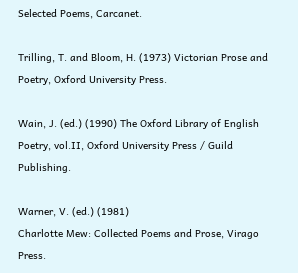Selected Poems, Carcanet.

Trilling, T. and Bloom, H. (1973) Victorian Prose and Poetry, Oxford University Press.

Wain, J. (ed.) (1990) The Oxford Library of English Poetry, vol.II, Oxford University Press / Guild Publishing.

Warner, V. (ed.) (1981)
Charlotte Mew: Collected Poems and Prose, Virago Press.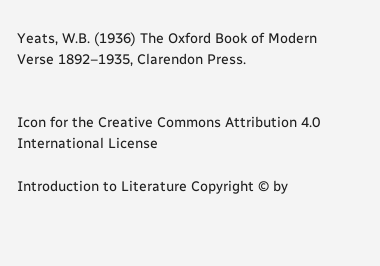Yeats, W.B. (1936) The Oxford Book of Modern Verse 1892–1935, Clarendon Press.


Icon for the Creative Commons Attribution 4.0 International License

Introduction to Literature Copyright © by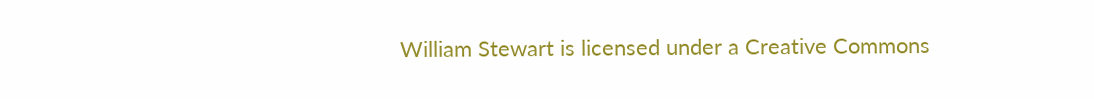William Stewart is licensed under a Creative Commons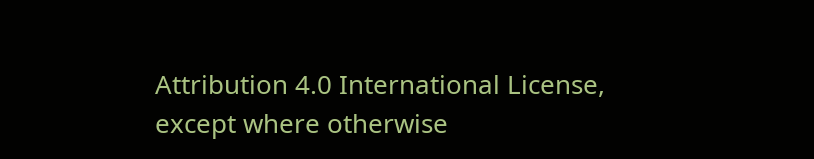Attribution 4.0 International License, except where otherwise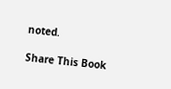noted.

Share This Book